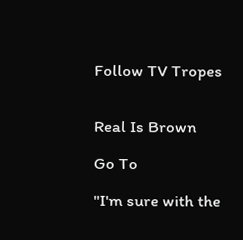Follow TV Tropes


Real Is Brown

Go To

"I'm sure with the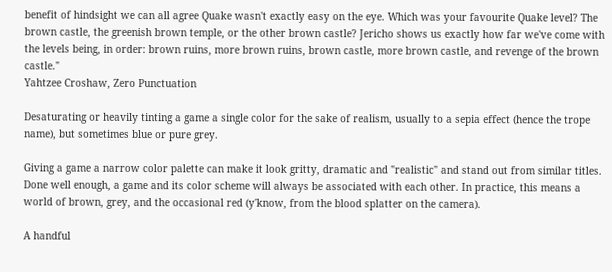benefit of hindsight we can all agree Quake wasn't exactly easy on the eye. Which was your favourite Quake level? The brown castle, the greenish brown temple, or the other brown castle? Jericho shows us exactly how far we've come with the levels being, in order: brown ruins, more brown ruins, brown castle, more brown castle, and revenge of the brown castle."
Yahtzee Croshaw, Zero Punctuation

Desaturating or heavily tinting a game a single color for the sake of realism, usually to a sepia effect (hence the trope name), but sometimes blue or pure grey.

Giving a game a narrow color palette can make it look gritty, dramatic and "realistic" and stand out from similar titles. Done well enough, a game and its color scheme will always be associated with each other. In practice, this means a world of brown, grey, and the occasional red (y'know, from the blood splatter on the camera).

A handful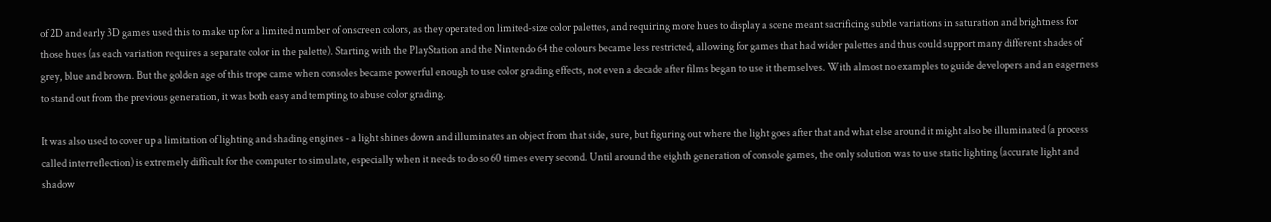of 2D and early 3D games used this to make up for a limited number of onscreen colors, as they operated on limited-size color palettes, and requiring more hues to display a scene meant sacrificing subtle variations in saturation and brightness for those hues (as each variation requires a separate color in the palette). Starting with the PlayStation and the Nintendo 64 the colours became less restricted, allowing for games that had wider palettes and thus could support many different shades of grey, blue and brown. But the golden age of this trope came when consoles became powerful enough to use color grading effects, not even a decade after films began to use it themselves. With almost no examples to guide developers and an eagerness to stand out from the previous generation, it was both easy and tempting to abuse color grading.

It was also used to cover up a limitation of lighting and shading engines - a light shines down and illuminates an object from that side, sure, but figuring out where the light goes after that and what else around it might also be illuminated (a process called interreflection) is extremely difficult for the computer to simulate, especially when it needs to do so 60 times every second. Until around the eighth generation of console games, the only solution was to use static lighting (accurate light and shadow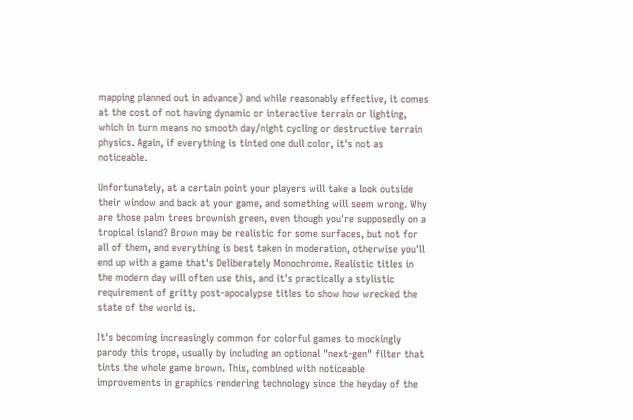mapping planned out in advance) and while reasonably effective, it comes at the cost of not having dynamic or interactive terrain or lighting, which in turn means no smooth day/night cycling or destructive terrain physics. Again, if everything is tinted one dull color, it's not as noticeable.

Unfortunately, at a certain point your players will take a look outside their window and back at your game, and something will seem wrong. Why are those palm trees brownish green, even though you're supposedly on a tropical island? Brown may be realistic for some surfaces, but not for all of them, and everything is best taken in moderation, otherwise you'll end up with a game that's Deliberately Monochrome. Realistic titles in the modern day will often use this, and it's practically a stylistic requirement of gritty post-apocalypse titles to show how wrecked the state of the world is.

It's becoming increasingly common for colorful games to mockingly parody this trope, usually by including an optional "next-gen" filter that tints the whole game brown. This, combined with noticeable improvements in graphics rendering technology since the heyday of the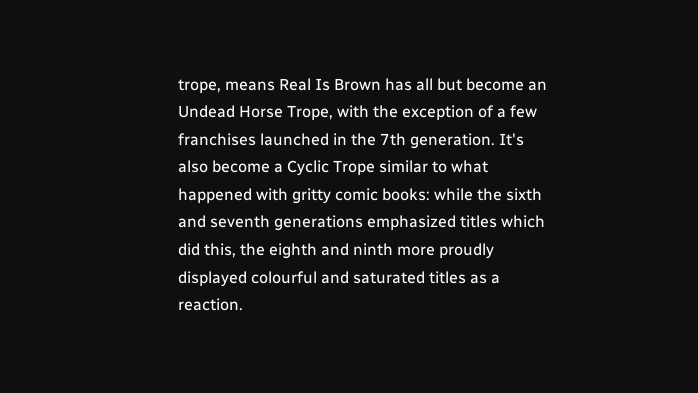trope, means Real Is Brown has all but become an Undead Horse Trope, with the exception of a few franchises launched in the 7th generation. It's also become a Cyclic Trope similar to what happened with gritty comic books: while the sixth and seventh generations emphasized titles which did this, the eighth and ninth more proudly displayed colourful and saturated titles as a reaction.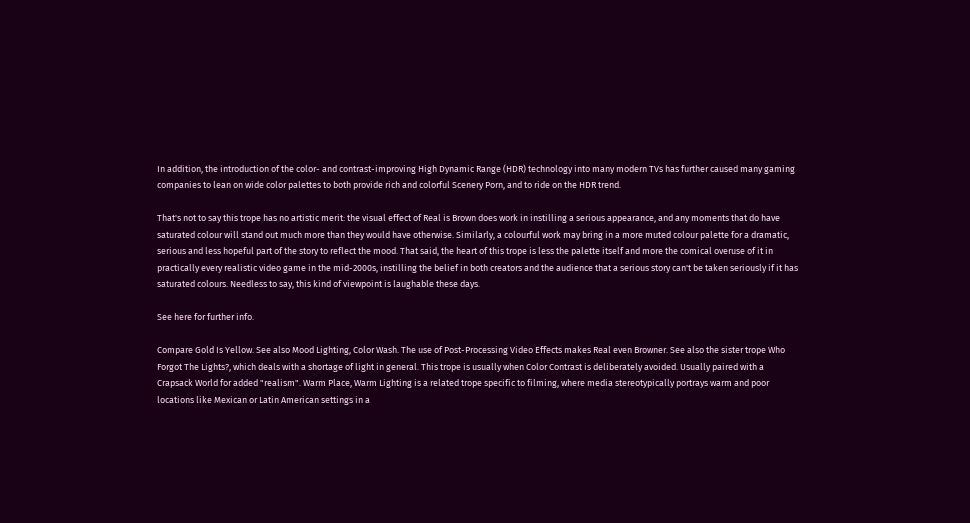In addition, the introduction of the color- and contrast-improving High Dynamic Range (HDR) technology into many modern TVs has further caused many gaming companies to lean on wide color palettes to both provide rich and colorful Scenery Porn, and to ride on the HDR trend.

That's not to say this trope has no artistic merit: the visual effect of Real is Brown does work in instilling a serious appearance, and any moments that do have saturated colour will stand out much more than they would have otherwise. Similarly, a colourful work may bring in a more muted colour palette for a dramatic, serious and less hopeful part of the story to reflect the mood. That said, the heart of this trope is less the palette itself and more the comical overuse of it in practically every realistic video game in the mid-2000s, instilling the belief in both creators and the audience that a serious story can't be taken seriously if it has saturated colours. Needless to say, this kind of viewpoint is laughable these days.

See here for further info.

Compare Gold Is Yellow. See also Mood Lighting, Color Wash. The use of Post-Processing Video Effects makes Real even Browner. See also the sister trope Who Forgot The Lights?, which deals with a shortage of light in general. This trope is usually when Color Contrast is deliberately avoided. Usually paired with a Crapsack World for added "realism". Warm Place, Warm Lighting is a related trope specific to filming, where media stereotypically portrays warm and poor locations like Mexican or Latin American settings in a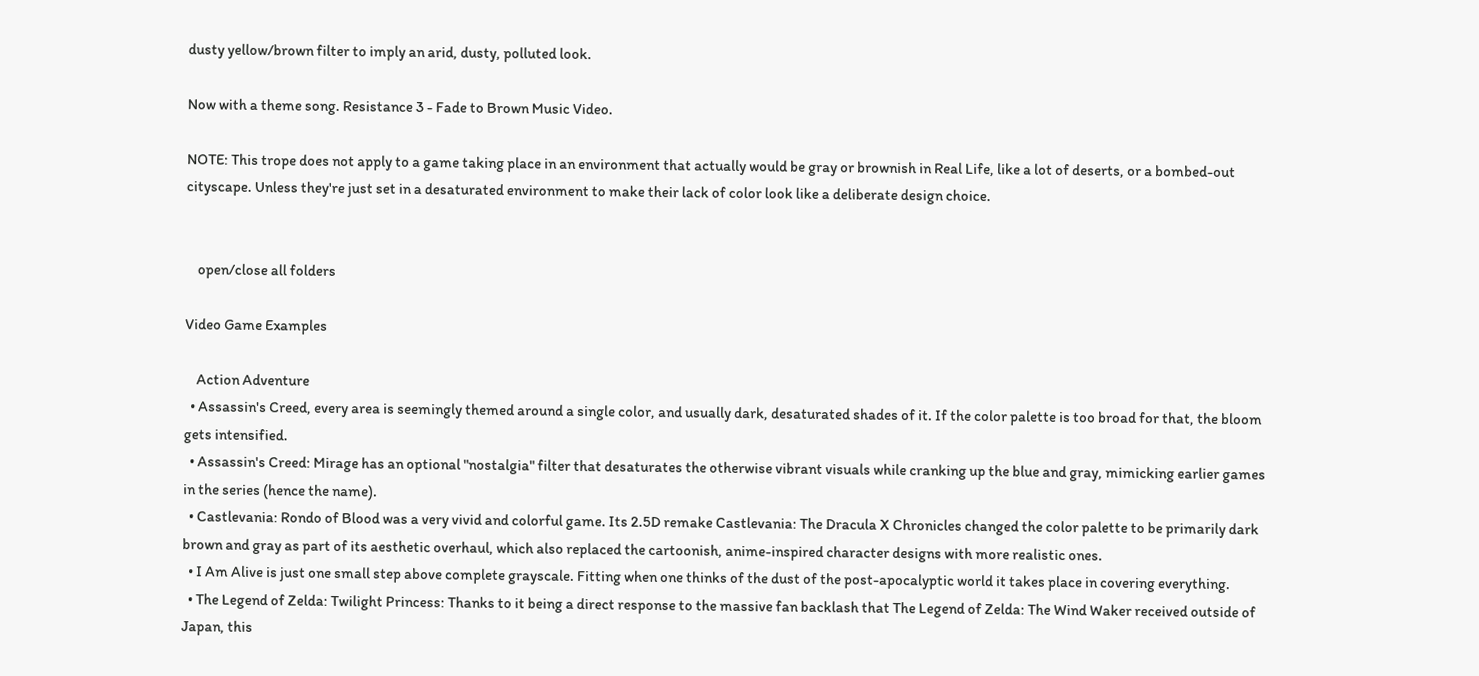dusty yellow/brown filter to imply an arid, dusty, polluted look.

Now with a theme song. Resistance 3 - Fade to Brown Music Video.

NOTE: This trope does not apply to a game taking place in an environment that actually would be gray or brownish in Real Life, like a lot of deserts, or a bombed-out cityscape. Unless they're just set in a desaturated environment to make their lack of color look like a deliberate design choice.


    open/close all folders

Video Game Examples

    Action Adventure
  • Assassin's Creed, every area is seemingly themed around a single color, and usually dark, desaturated shades of it. If the color palette is too broad for that, the bloom gets intensified.
  • Assassin's Creed: Mirage has an optional "nostalgia" filter that desaturates the otherwise vibrant visuals while cranking up the blue and gray, mimicking earlier games in the series (hence the name).
  • Castlevania: Rondo of Blood was a very vivid and colorful game. Its 2.5D remake Castlevania: The Dracula X Chronicles changed the color palette to be primarily dark brown and gray as part of its aesthetic overhaul, which also replaced the cartoonish, anime-inspired character designs with more realistic ones.
  • I Am Alive is just one small step above complete grayscale. Fitting when one thinks of the dust of the post-apocalyptic world it takes place in covering everything.
  • The Legend of Zelda: Twilight Princess: Thanks to it being a direct response to the massive fan backlash that The Legend of Zelda: The Wind Waker received outside of Japan, this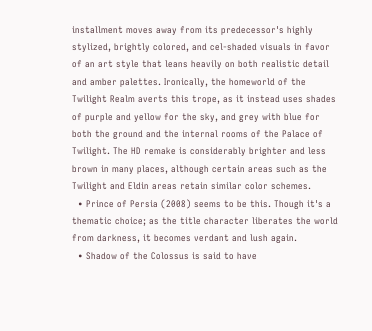installment moves away from its predecessor's highly stylized, brightly colored, and cel-shaded visuals in favor of an art style that leans heavily on both realistic detail and amber palettes. Ironically, the homeworld of the Twilight Realm averts this trope, as it instead uses shades of purple and yellow for the sky, and grey with blue for both the ground and the internal rooms of the Palace of Twilight. The HD remake is considerably brighter and less brown in many places, although certain areas such as the Twilight and Eldin areas retain similar color schemes.
  • Prince of Persia (2008) seems to be this. Though it's a thematic choice; as the title character liberates the world from darkness, it becomes verdant and lush again.
  • Shadow of the Colossus is said to have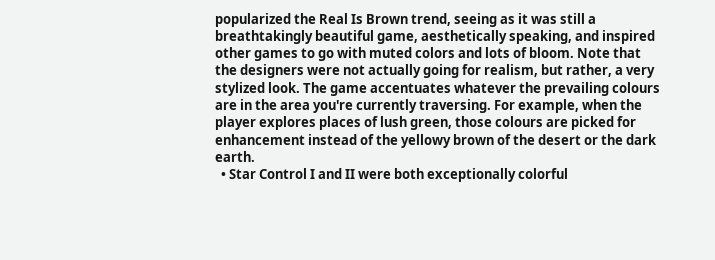popularized the Real Is Brown trend, seeing as it was still a breathtakingly beautiful game, aesthetically speaking, and inspired other games to go with muted colors and lots of bloom. Note that the designers were not actually going for realism, but rather, a very stylized look. The game accentuates whatever the prevailing colours are in the area you're currently traversing. For example, when the player explores places of lush green, those colours are picked for enhancement instead of the yellowy brown of the desert or the dark earth.
  • Star Control I and II were both exceptionally colorful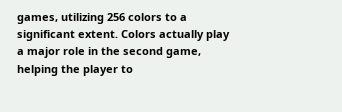games, utilizing 256 colors to a significant extent. Colors actually play a major role in the second game, helping the player to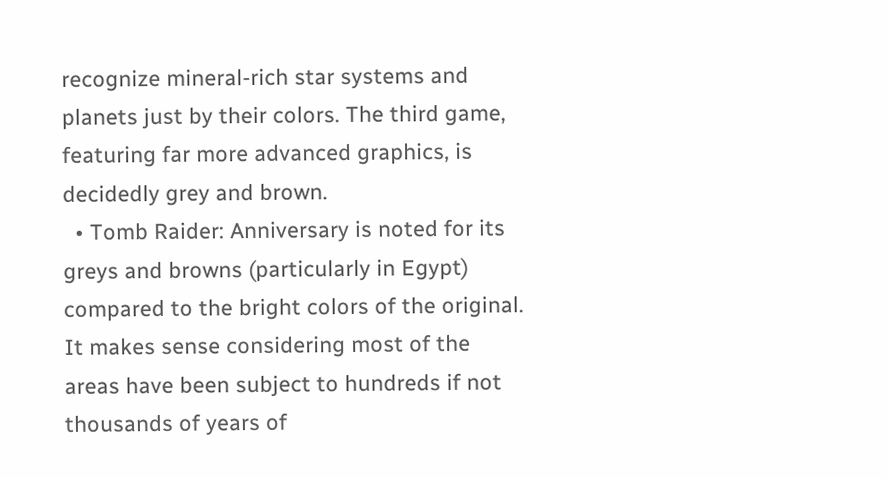recognize mineral-rich star systems and planets just by their colors. The third game, featuring far more advanced graphics, is decidedly grey and brown.
  • Tomb Raider: Anniversary is noted for its greys and browns (particularly in Egypt) compared to the bright colors of the original. It makes sense considering most of the areas have been subject to hundreds if not thousands of years of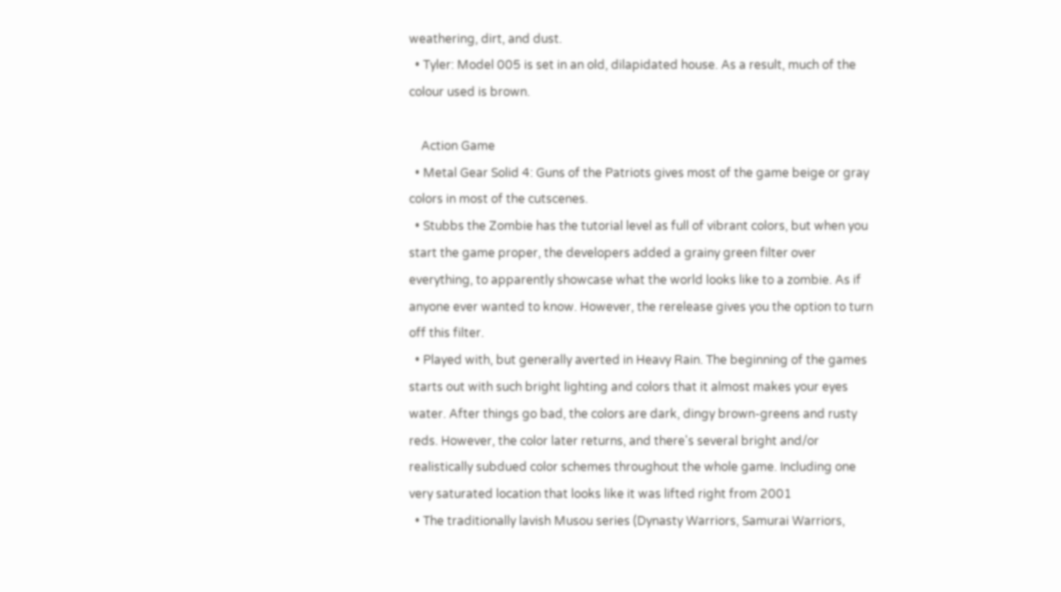weathering, dirt, and dust.
  • Tyler: Model 005 is set in an old, dilapidated house. As a result, much of the colour used is brown.

    Action Game
  • Metal Gear Solid 4: Guns of the Patriots gives most of the game beige or gray colors in most of the cutscenes.
  • Stubbs the Zombie has the tutorial level as full of vibrant colors, but when you start the game proper, the developers added a grainy green filter over everything, to apparently showcase what the world looks like to a zombie. As if anyone ever wanted to know. However, the rerelease gives you the option to turn off this filter.
  • Played with, but generally averted in Heavy Rain. The beginning of the games starts out with such bright lighting and colors that it almost makes your eyes water. After things go bad, the colors are dark, dingy brown-greens and rusty reds. However, the color later returns, and there's several bright and/or realistically subdued color schemes throughout the whole game. Including one very saturated location that looks like it was lifted right from 2001
  • The traditionally lavish Musou series (Dynasty Warriors, Samurai Warriors,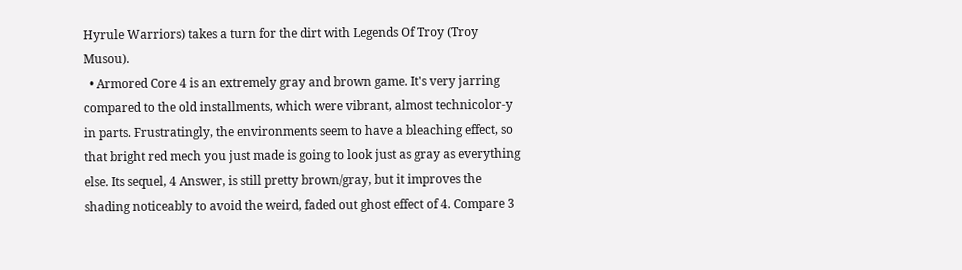Hyrule Warriors) takes a turn for the dirt with Legends Of Troy (Troy Musou).
  • Armored Core 4 is an extremely gray and brown game. It's very jarring compared to the old installments, which were vibrant, almost technicolor-y in parts. Frustratingly, the environments seem to have a bleaching effect, so that bright red mech you just made is going to look just as gray as everything else. Its sequel, 4 Answer, is still pretty brown/gray, but it improves the shading noticeably to avoid the weird, faded out ghost effect of 4. Compare 3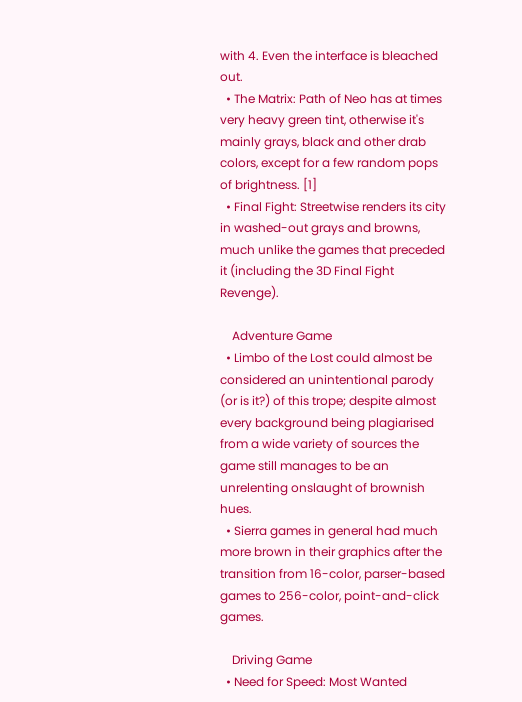with 4. Even the interface is bleached out.
  • The Matrix: Path of Neo has at times very heavy green tint, otherwise it's mainly grays, black and other drab colors, except for a few random pops of brightness. [1]
  • Final Fight: Streetwise renders its city in washed-out grays and browns, much unlike the games that preceded it (including the 3D Final Fight Revenge).

    Adventure Game
  • Limbo of the Lost could almost be considered an unintentional parody (or is it?) of this trope; despite almost every background being plagiarised from a wide variety of sources the game still manages to be an unrelenting onslaught of brownish hues.
  • Sierra games in general had much more brown in their graphics after the transition from 16-color, parser-based games to 256-color, point-and-click games.

    Driving Game
  • Need for Speed: Most Wanted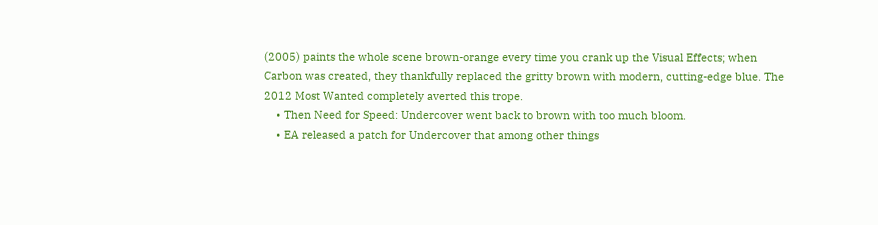(2005) paints the whole scene brown-orange every time you crank up the Visual Effects; when Carbon was created, they thankfully replaced the gritty brown with modern, cutting-edge blue. The 2012 Most Wanted completely averted this trope.
    • Then Need for Speed: Undercover went back to brown with too much bloom.
    • EA released a patch for Undercover that among other things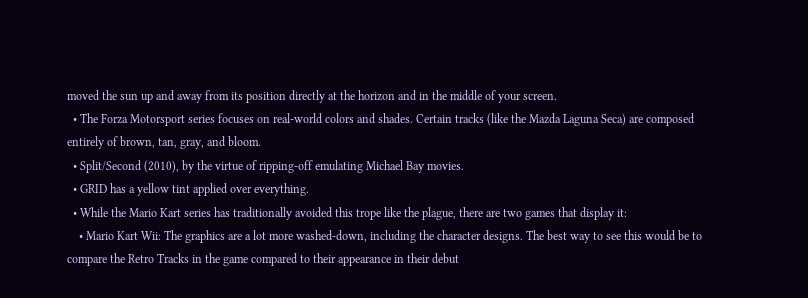moved the sun up and away from its position directly at the horizon and in the middle of your screen.
  • The Forza Motorsport series focuses on real-world colors and shades. Certain tracks (like the Mazda Laguna Seca) are composed entirely of brown, tan, gray, and bloom.
  • Split/Second (2010), by the virtue of ripping-off emulating Michael Bay movies.
  • GRID has a yellow tint applied over everything.
  • While the Mario Kart series has traditionally avoided this trope like the plague, there are two games that display it:
    • Mario Kart Wii: The graphics are a lot more washed-down, including the character designs. The best way to see this would be to compare the Retro Tracks in the game compared to their appearance in their debut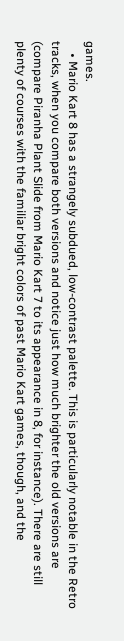games.
    • Mario Kart 8 has a strangely subdued, low-contrast palette. This is particularly notable in the Retro tracks, when you compare both versions and notice just how much brighter the old versions are (compare Piranha Plant Slide from Mario Kart 7 to its appearance in 8, for instance). There are still plenty of courses with the familiar bright colors of past Mario Kart games, though, and the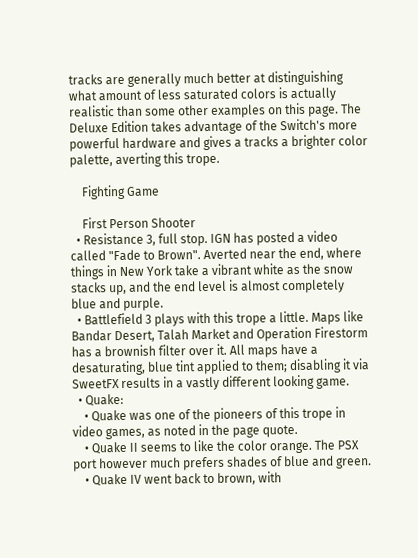tracks are generally much better at distinguishing what amount of less saturated colors is actually realistic than some other examples on this page. The Deluxe Edition takes advantage of the Switch's more powerful hardware and gives a tracks a brighter color palette, averting this trope.

    Fighting Game

    First Person Shooter
  • Resistance 3, full stop. IGN has posted a video called "Fade to Brown". Averted near the end, where things in New York take a vibrant white as the snow stacks up, and the end level is almost completely blue and purple.
  • Battlefield 3 plays with this trope a little. Maps like Bandar Desert, Talah Market and Operation Firestorm has a brownish filter over it. All maps have a desaturating, blue tint applied to them; disabling it via SweetFX results in a vastly different looking game.
  • Quake:
    • Quake was one of the pioneers of this trope in video games, as noted in the page quote.
    • Quake II seems to like the color orange. The PSX port however much prefers shades of blue and green.
    • Quake IV went back to brown, with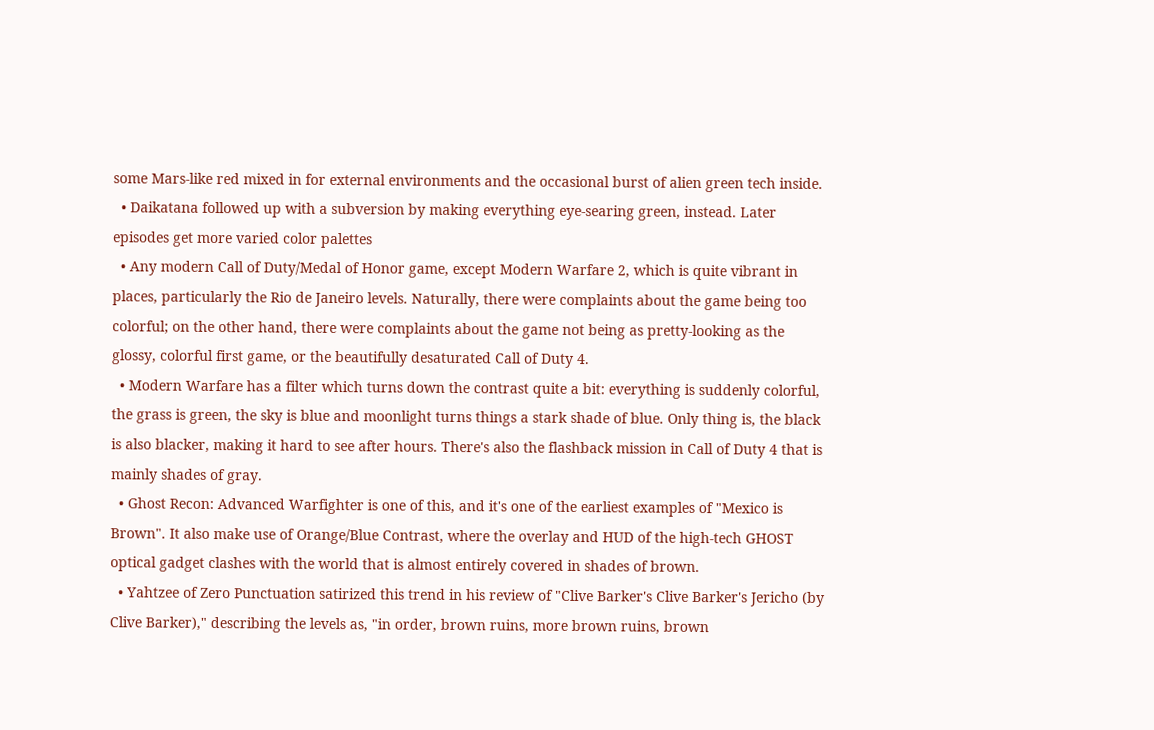some Mars-like red mixed in for external environments and the occasional burst of alien green tech inside.
  • Daikatana followed up with a subversion by making everything eye-searing green, instead. Later episodes get more varied color palettes
  • Any modern Call of Duty/Medal of Honor game, except Modern Warfare 2, which is quite vibrant in places, particularly the Rio de Janeiro levels. Naturally, there were complaints about the game being too colorful; on the other hand, there were complaints about the game not being as pretty-looking as the glossy, colorful first game, or the beautifully desaturated Call of Duty 4.
  • Modern Warfare has a filter which turns down the contrast quite a bit: everything is suddenly colorful, the grass is green, the sky is blue and moonlight turns things a stark shade of blue. Only thing is, the black is also blacker, making it hard to see after hours. There's also the flashback mission in Call of Duty 4 that is mainly shades of gray.
  • Ghost Recon: Advanced Warfighter is one of this, and it's one of the earliest examples of "Mexico is Brown". It also make use of Orange/Blue Contrast, where the overlay and HUD of the high-tech GHOST optical gadget clashes with the world that is almost entirely covered in shades of brown.
  • Yahtzee of Zero Punctuation satirized this trend in his review of "Clive Barker's Clive Barker's Jericho (by Clive Barker)," describing the levels as, "in order, brown ruins, more brown ruins, brown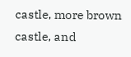castle, more brown castle, and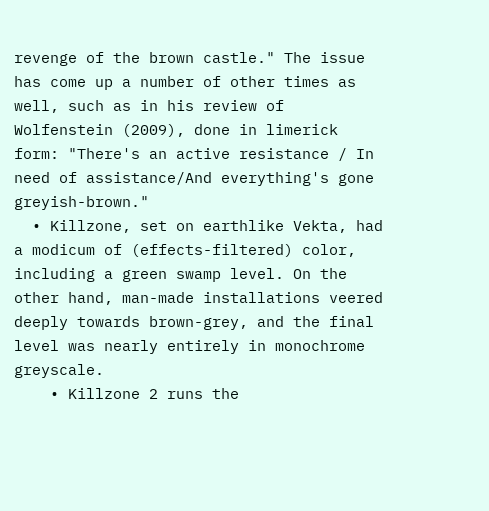revenge of the brown castle." The issue has come up a number of other times as well, such as in his review of Wolfenstein (2009), done in limerick form: "There's an active resistance / In need of assistance/And everything's gone greyish-brown."
  • Killzone, set on earthlike Vekta, had a modicum of (effects-filtered) color, including a green swamp level. On the other hand, man-made installations veered deeply towards brown-grey, and the final level was nearly entirely in monochrome greyscale.
    • Killzone 2 runs the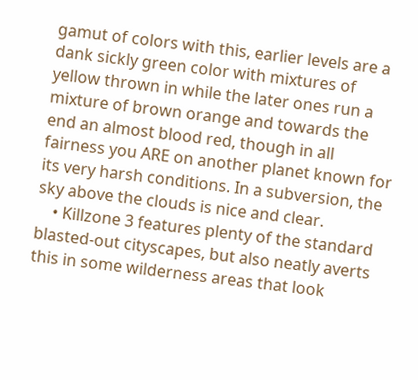gamut of colors with this, earlier levels are a dank sickly green color with mixtures of yellow thrown in while the later ones run a mixture of brown orange and towards the end an almost blood red, though in all fairness you ARE on another planet known for its very harsh conditions. In a subversion, the sky above the clouds is nice and clear.
    • Killzone 3 features plenty of the standard blasted-out cityscapes, but also neatly averts this in some wilderness areas that look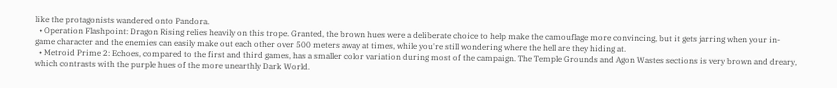like the protagonists wandered onto Pandora.
  • Operation Flashpoint: Dragon Rising relies heavily on this trope. Granted, the brown hues were a deliberate choice to help make the camouflage more convincing, but it gets jarring when your in-game character and the enemies can easily make out each other over 500 meters away at times, while you're still wondering where the hell are they hiding at.
  • Metroid Prime 2: Echoes, compared to the first and third games, has a smaller color variation during most of the campaign. The Temple Grounds and Agon Wastes sections is very brown and dreary, which contrasts with the purple hues of the more unearthly Dark World.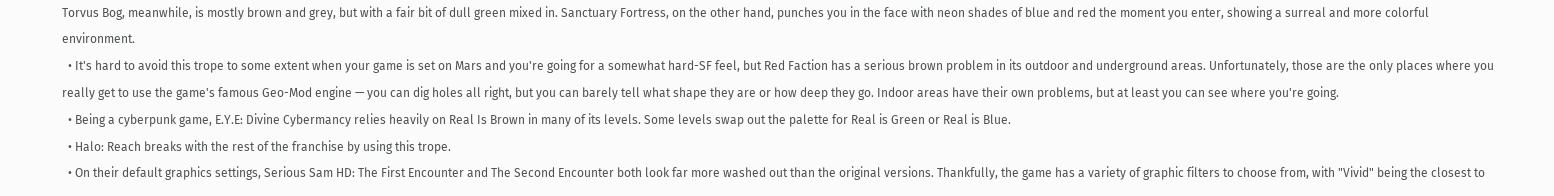Torvus Bog, meanwhile, is mostly brown and grey, but with a fair bit of dull green mixed in. Sanctuary Fortress, on the other hand, punches you in the face with neon shades of blue and red the moment you enter, showing a surreal and more colorful environment.
  • It's hard to avoid this trope to some extent when your game is set on Mars and you're going for a somewhat hard-SF feel, but Red Faction has a serious brown problem in its outdoor and underground areas. Unfortunately, those are the only places where you really get to use the game's famous Geo-Mod engine — you can dig holes all right, but you can barely tell what shape they are or how deep they go. Indoor areas have their own problems, but at least you can see where you're going.
  • Being a cyberpunk game, E.Y.E: Divine Cybermancy relies heavily on Real Is Brown in many of its levels. Some levels swap out the palette for Real is Green or Real is Blue.
  • Halo: Reach breaks with the rest of the franchise by using this trope.
  • On their default graphics settings, Serious Sam HD: The First Encounter and The Second Encounter both look far more washed out than the original versions. Thankfully, the game has a variety of graphic filters to choose from, with "Vivid" being the closest to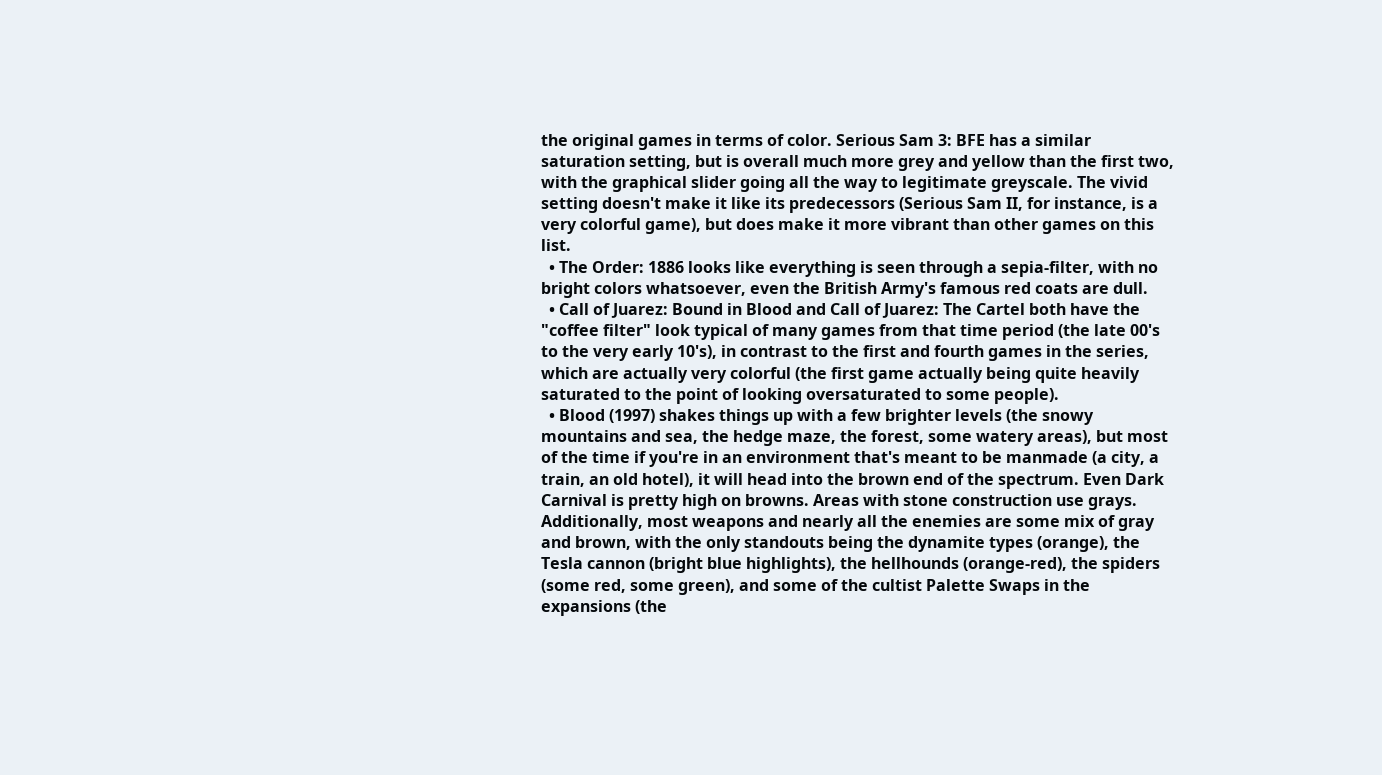the original games in terms of color. Serious Sam 3: BFE has a similar saturation setting, but is overall much more grey and yellow than the first two, with the graphical slider going all the way to legitimate greyscale. The vivid setting doesn't make it like its predecessors (Serious Sam II, for instance, is a very colorful game), but does make it more vibrant than other games on this list.
  • The Order: 1886 looks like everything is seen through a sepia-filter, with no bright colors whatsoever, even the British Army's famous red coats are dull.
  • Call of Juarez: Bound in Blood and Call of Juarez: The Cartel both have the "coffee filter" look typical of many games from that time period (the late 00's to the very early 10's), in contrast to the first and fourth games in the series, which are actually very colorful (the first game actually being quite heavily saturated to the point of looking oversaturated to some people).
  • Blood (1997) shakes things up with a few brighter levels (the snowy mountains and sea, the hedge maze, the forest, some watery areas), but most of the time if you're in an environment that's meant to be manmade (a city, a train, an old hotel), it will head into the brown end of the spectrum. Even Dark Carnival is pretty high on browns. Areas with stone construction use grays. Additionally, most weapons and nearly all the enemies are some mix of gray and brown, with the only standouts being the dynamite types (orange), the Tesla cannon (bright blue highlights), the hellhounds (orange-red), the spiders (some red, some green), and some of the cultist Palette Swaps in the expansions (the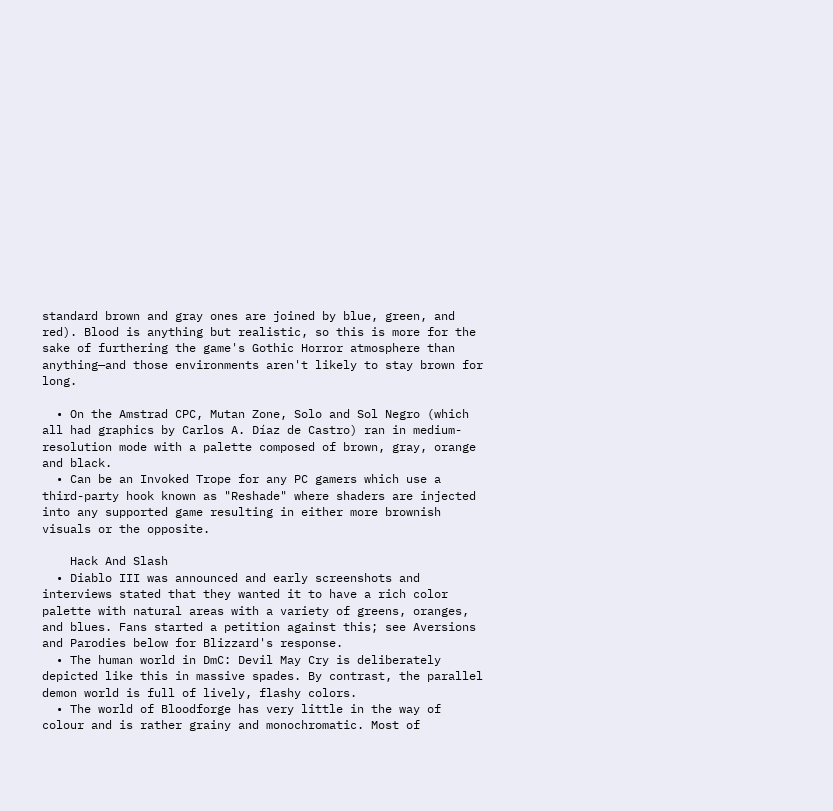standard brown and gray ones are joined by blue, green, and red). Blood is anything but realistic, so this is more for the sake of furthering the game's Gothic Horror atmosphere than anything—and those environments aren't likely to stay brown for long.

  • On the Amstrad CPC, Mutan Zone, Solo and Sol Negro (which all had graphics by Carlos A. Díaz de Castro) ran in medium-resolution mode with a palette composed of brown, gray, orange and black.
  • Can be an Invoked Trope for any PC gamers which use a third-party hook known as "Reshade" where shaders are injected into any supported game resulting in either more brownish visuals or the opposite.

    Hack And Slash
  • Diablo III was announced and early screenshots and interviews stated that they wanted it to have a rich color palette with natural areas with a variety of greens, oranges, and blues. Fans started a petition against this; see Aversions and Parodies below for Blizzard's response.
  • The human world in DmC: Devil May Cry is deliberately depicted like this in massive spades. By contrast, the parallel demon world is full of lively, flashy colors.
  • The world of Bloodforge has very little in the way of colour and is rather grainy and monochromatic. Most of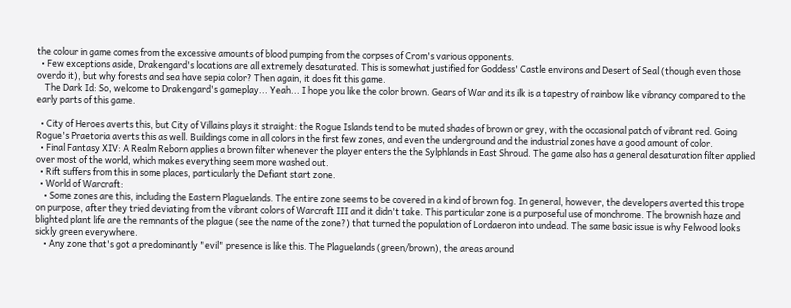the colour in game comes from the excessive amounts of blood pumping from the corpses of Crom's various opponents.
  • Few exceptions aside, Drakengard's locations are all extremely desaturated. This is somewhat justified for Goddess' Castle environs and Desert of Seal (though even those overdo it), but why forests and sea have sepia color? Then again, it does fit this game.
    The Dark Id: So, welcome to Drakengard's gameplay... Yeah... I hope you like the color brown. Gears of War and its ilk is a tapestry of rainbow like vibrancy compared to the early parts of this game.

  • City of Heroes averts this, but City of Villains plays it straight: the Rogue Islands tend to be muted shades of brown or grey, with the occasional patch of vibrant red. Going Rogue's Praetoria averts this as well. Buildings come in all colors in the first few zones, and even the underground and the industrial zones have a good amount of color.
  • Final Fantasy XIV: A Realm Reborn applies a brown filter whenever the player enters the the Sylphlands in East Shroud. The game also has a general desaturation filter applied over most of the world, which makes everything seem more washed out.
  • Rift suffers from this in some places, particularly the Defiant start zone.
  • World of Warcraft:
    • Some zones are this, including the Eastern Plaguelands. The entire zone seems to be covered in a kind of brown fog. In general, however, the developers averted this trope on purpose, after they tried deviating from the vibrant colors of Warcraft III and it didn't take. This particular zone is a purposeful use of monchrome. The brownish haze and blighted plant life are the remnants of the plague (see the name of the zone?) that turned the population of Lordaeron into undead. The same basic issue is why Felwood looks sickly green everywhere.
    • Any zone that's got a predominantly "evil" presence is like this. The Plaguelands (green/brown), the areas around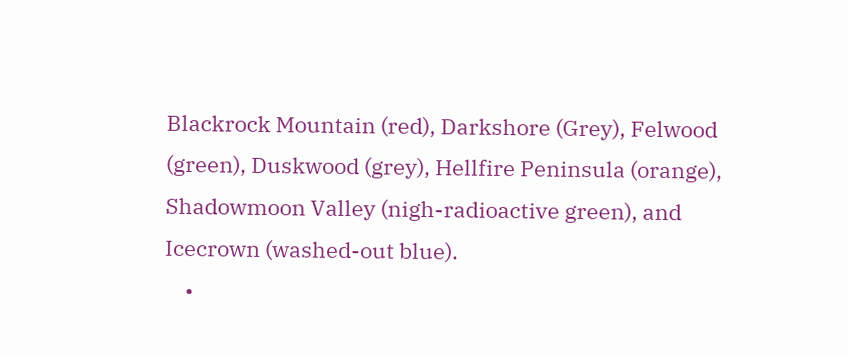Blackrock Mountain (red), Darkshore (Grey), Felwood (green), Duskwood (grey), Hellfire Peninsula (orange), Shadowmoon Valley (nigh-radioactive green), and Icecrown (washed-out blue).
    •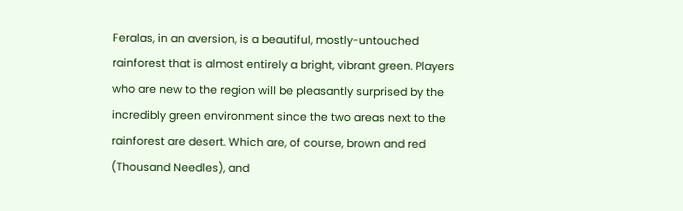Feralas, in an aversion, is a beautiful, mostly-untouched rainforest that is almost entirely a bright, vibrant green. Players who are new to the region will be pleasantly surprised by the incredibly green environment since the two areas next to the rainforest are desert. Which are, of course, brown and red (Thousand Needles), and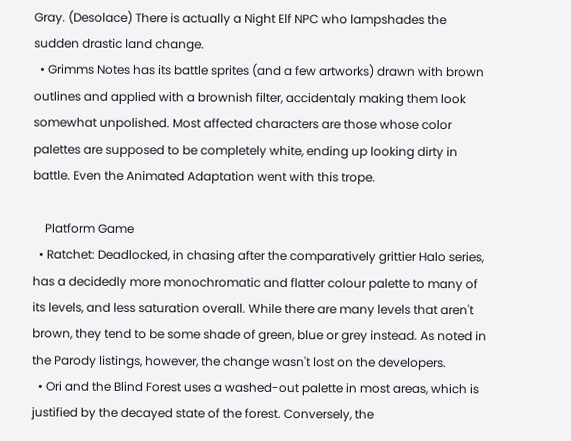Gray. (Desolace) There is actually a Night Elf NPC who lampshades the sudden drastic land change.
  • Grimms Notes has its battle sprites (and a few artworks) drawn with brown outlines and applied with a brownish filter, accidentaly making them look somewhat unpolished. Most affected characters are those whose color palettes are supposed to be completely white, ending up looking dirty in battle. Even the Animated Adaptation went with this trope.

    Platform Game
  • Ratchet: Deadlocked, in chasing after the comparatively grittier Halo series, has a decidedly more monochromatic and flatter colour palette to many of its levels, and less saturation overall. While there are many levels that aren't brown, they tend to be some shade of green, blue or grey instead. As noted in the Parody listings, however, the change wasn't lost on the developers.
  • Ori and the Blind Forest uses a washed-out palette in most areas, which is justified by the decayed state of the forest. Conversely, the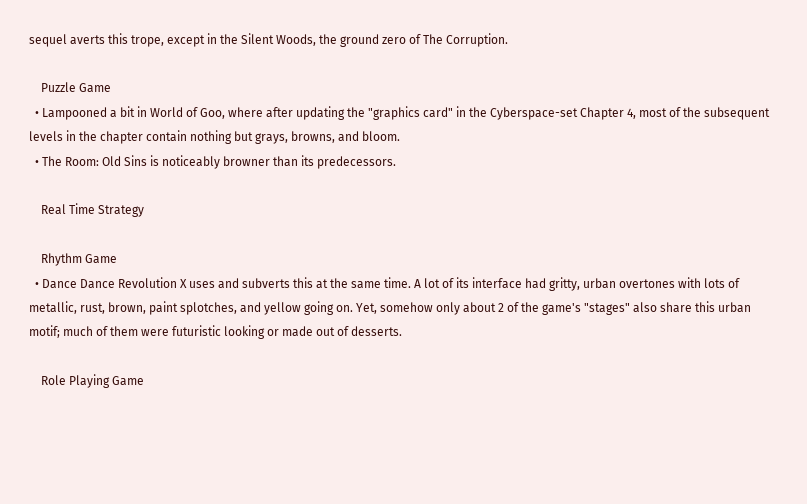sequel averts this trope, except in the Silent Woods, the ground zero of The Corruption.

    Puzzle Game
  • Lampooned a bit in World of Goo, where after updating the "graphics card" in the Cyberspace-set Chapter 4, most of the subsequent levels in the chapter contain nothing but grays, browns, and bloom.
  • The Room: Old Sins is noticeably browner than its predecessors.

    Real Time Strategy

    Rhythm Game
  • Dance Dance Revolution X uses and subverts this at the same time. A lot of its interface had gritty, urban overtones with lots of metallic, rust, brown, paint splotches, and yellow going on. Yet, somehow only about 2 of the game's "stages" also share this urban motif; much of them were futuristic looking or made out of desserts.

    Role Playing Game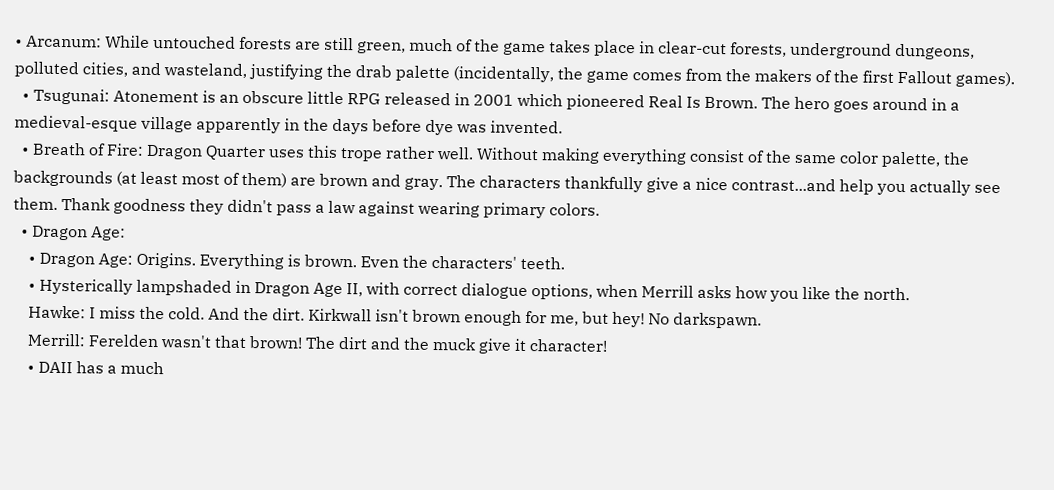• Arcanum: While untouched forests are still green, much of the game takes place in clear-cut forests, underground dungeons, polluted cities, and wasteland, justifying the drab palette (incidentally, the game comes from the makers of the first Fallout games).
  • Tsugunai: Atonement is an obscure little RPG released in 2001 which pioneered Real Is Brown. The hero goes around in a medieval-esque village apparently in the days before dye was invented.
  • Breath of Fire: Dragon Quarter uses this trope rather well. Without making everything consist of the same color palette, the backgrounds (at least most of them) are brown and gray. The characters thankfully give a nice contrast...and help you actually see them. Thank goodness they didn't pass a law against wearing primary colors.
  • Dragon Age:
    • Dragon Age: Origins. Everything is brown. Even the characters' teeth.
    • Hysterically lampshaded in Dragon Age II, with correct dialogue options, when Merrill asks how you like the north.
    Hawke: I miss the cold. And the dirt. Kirkwall isn't brown enough for me, but hey! No darkspawn.
    Merrill: Ferelden wasn't that brown! The dirt and the muck give it character!
    • DAII has a much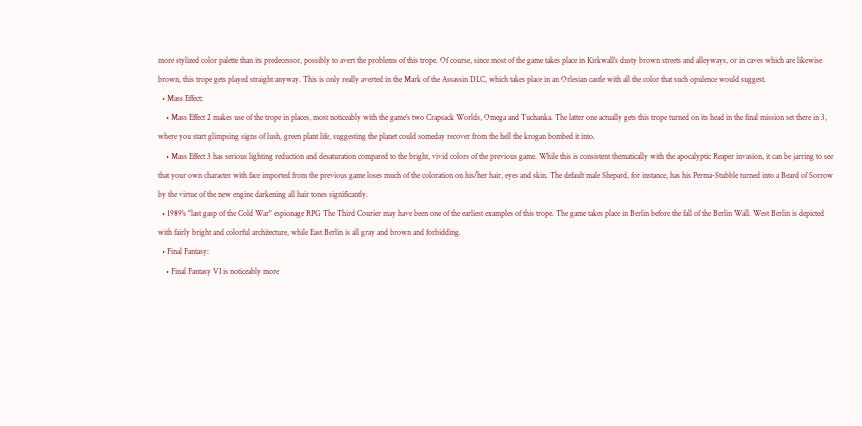more stylized color palette than its predecessor, possibly to avert the problems of this trope. Of course, since most of the game takes place in Kirkwall's dusty brown streets and alleyways, or in caves which are likewise brown, this trope gets played straight anyway. This is only really averted in the Mark of the Assassin DLC, which takes place in an Orlesian castle with all the color that such opulence would suggest.
  • Mass Effect:
    • Mass Effect 2 makes use of the trope in places, most noticeably with the game's two Crapsack Worlds, Omega and Tuchanka. The latter one actually gets this trope turned on its head in the final mission set there in 3, where you start glimpsing signs of lush, green plant life, suggesting the planet could someday recover from the hell the krogan bombed it into.
    • Mass Effect 3 has serious lighting reduction and desaturation compared to the bright, vivid colors of the previous game. While this is consistent thematically with the apocalyptic Reaper invasion, it can be jarring to see that your own character with face imported from the previous game loses much of the coloration on his/her hair, eyes and skin. The default male Shepard, for instance, has his Perma-Stubble turned into a Beard of Sorrow by the virtue of the new engine darkening all hair tones significantly.
  • 1989's "last gasp of the Cold War" espionage RPG The Third Courier may have been one of the earliest examples of this trope. The game takes place in Berlin before the fall of the Berlin Wall. West Berlin is depicted with fairly bright and colorful architecture, while East Berlin is all gray and brown and forbidding.
  • Final Fantasy:
    • Final Fantasy VI is noticeably more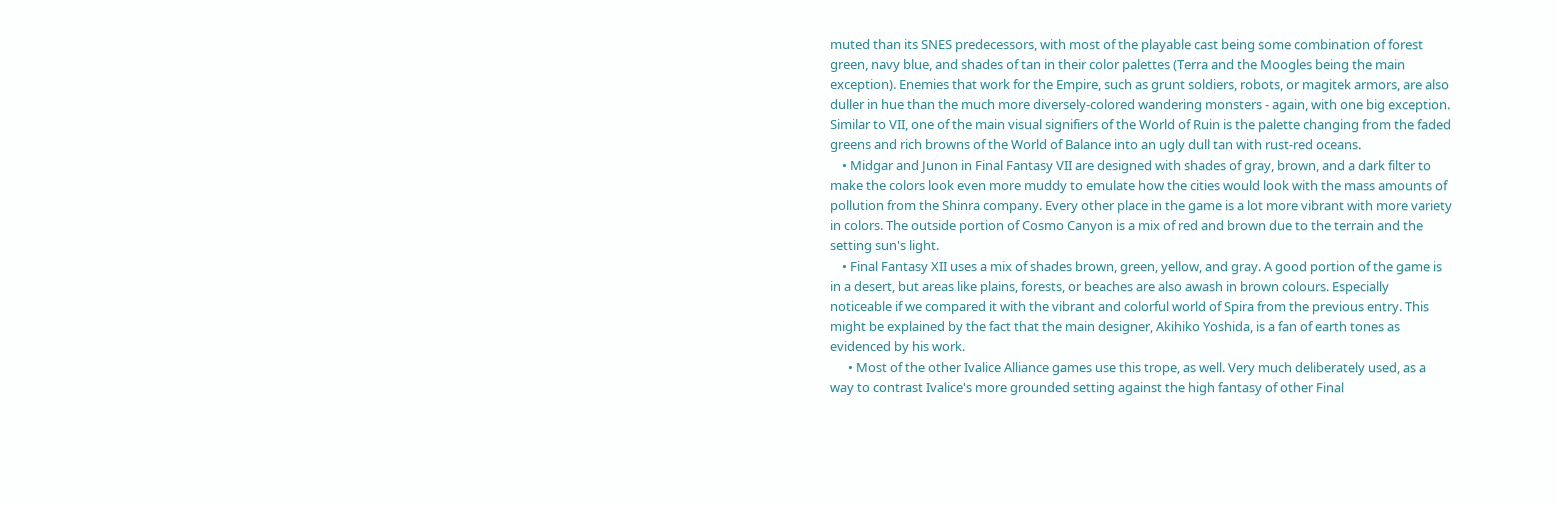muted than its SNES predecessors, with most of the playable cast being some combination of forest green, navy blue, and shades of tan in their color palettes (Terra and the Moogles being the main exception). Enemies that work for the Empire, such as grunt soldiers, robots, or magitek armors, are also duller in hue than the much more diversely-colored wandering monsters - again, with one big exception. Similar to VII, one of the main visual signifiers of the World of Ruin is the palette changing from the faded greens and rich browns of the World of Balance into an ugly dull tan with rust-red oceans.
    • Midgar and Junon in Final Fantasy VII are designed with shades of gray, brown, and a dark filter to make the colors look even more muddy to emulate how the cities would look with the mass amounts of pollution from the Shinra company. Every other place in the game is a lot more vibrant with more variety in colors. The outside portion of Cosmo Canyon is a mix of red and brown due to the terrain and the setting sun's light.
    • Final Fantasy XII uses a mix of shades brown, green, yellow, and gray. A good portion of the game is in a desert, but areas like plains, forests, or beaches are also awash in brown colours. Especially noticeable if we compared it with the vibrant and colorful world of Spira from the previous entry. This might be explained by the fact that the main designer, Akihiko Yoshida, is a fan of earth tones as evidenced by his work.
      • Most of the other Ivalice Alliance games use this trope, as well. Very much deliberately used, as a way to contrast Ivalice's more grounded setting against the high fantasy of other Final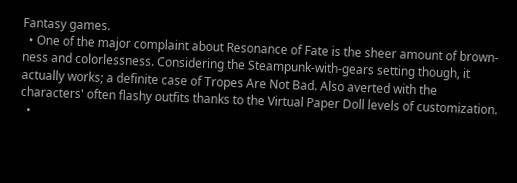Fantasy games.
  • One of the major complaint about Resonance of Fate is the sheer amount of brown-ness and colorlessness. Considering the Steampunk-with-gears setting though, it actually works; a definite case of Tropes Are Not Bad. Also averted with the characters' often flashy outfits thanks to the Virtual Paper Doll levels of customization.
  •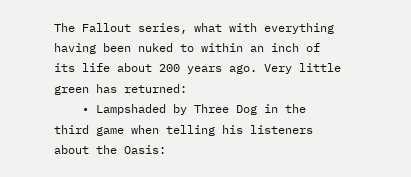The Fallout series, what with everything having been nuked to within an inch of its life about 200 years ago. Very little green has returned:
    • Lampshaded by Three Dog in the third game when telling his listeners about the Oasis: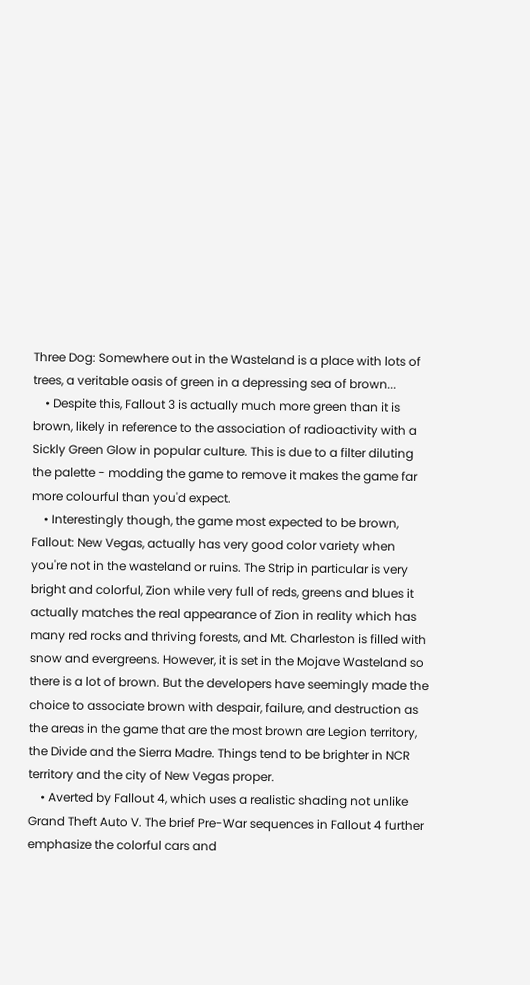Three Dog: Somewhere out in the Wasteland is a place with lots of trees, a veritable oasis of green in a depressing sea of brown...
    • Despite this, Fallout 3 is actually much more green than it is brown, likely in reference to the association of radioactivity with a Sickly Green Glow in popular culture. This is due to a filter diluting the palette - modding the game to remove it makes the game far more colourful than you'd expect.
    • Interestingly though, the game most expected to be brown, Fallout: New Vegas, actually has very good color variety when you're not in the wasteland or ruins. The Strip in particular is very bright and colorful, Zion while very full of reds, greens and blues it actually matches the real appearance of Zion in reality which has many red rocks and thriving forests, and Mt. Charleston is filled with snow and evergreens. However, it is set in the Mojave Wasteland so there is a lot of brown. But the developers have seemingly made the choice to associate brown with despair, failure, and destruction as the areas in the game that are the most brown are Legion territory, the Divide and the Sierra Madre. Things tend to be brighter in NCR territory and the city of New Vegas proper.
    • Averted by Fallout 4, which uses a realistic shading not unlike Grand Theft Auto V. The brief Pre-War sequences in Fallout 4 further emphasize the colorful cars and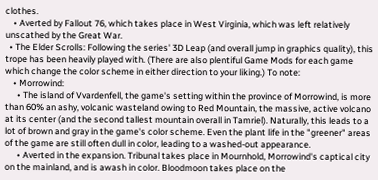clothes.
    • Averted by Fallout 76, which takes place in West Virginia, which was left relatively unscathed by the Great War.
  • The Elder Scrolls: Following the series' 3D Leap (and overall jump in graphics quality), this trope has been heavily played with. (There are also plentiful Game Mods for each game which change the color scheme in either direction to your liking.) To note:
    • Morrowind:
      • The island of Vvardenfell, the game's setting within the province of Morrowind, is more than 60% an ashy, volcanic wasteland owing to Red Mountain, the massive, active volcano at its center (and the second tallest mountain overall in Tamriel). Naturally, this leads to a lot of brown and gray in the game's color scheme. Even the plant life in the "greener" areas of the game are still often dull in color, leading to a washed-out appearance.
      • Averted in the expansion. Tribunal takes place in Mournhold, Morrowind's captical city on the mainland, and is awash in color. Bloodmoon takes place on the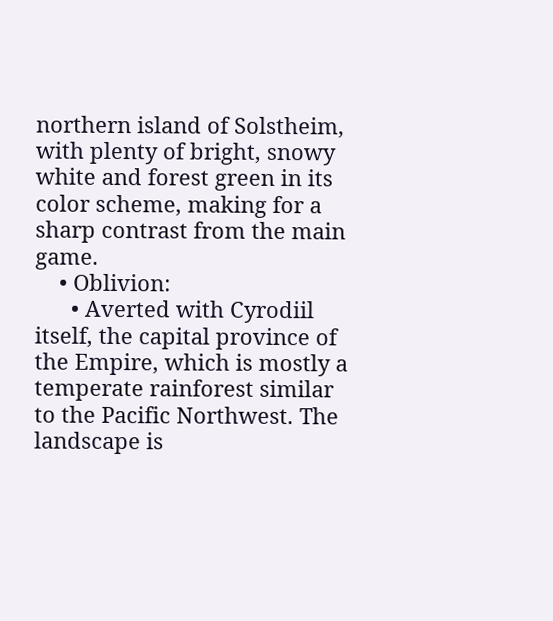northern island of Solstheim, with plenty of bright, snowy white and forest green in its color scheme, making for a sharp contrast from the main game.
    • Oblivion:
      • Averted with Cyrodiil itself, the capital province of the Empire, which is mostly a temperate rainforest similar to the Pacific Northwest. The landscape is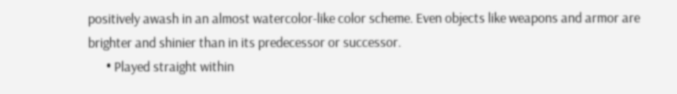positively awash in an almost watercolor-like color scheme. Even objects like weapons and armor are brighter and shinier than in its predecessor or successor.
      • Played straight within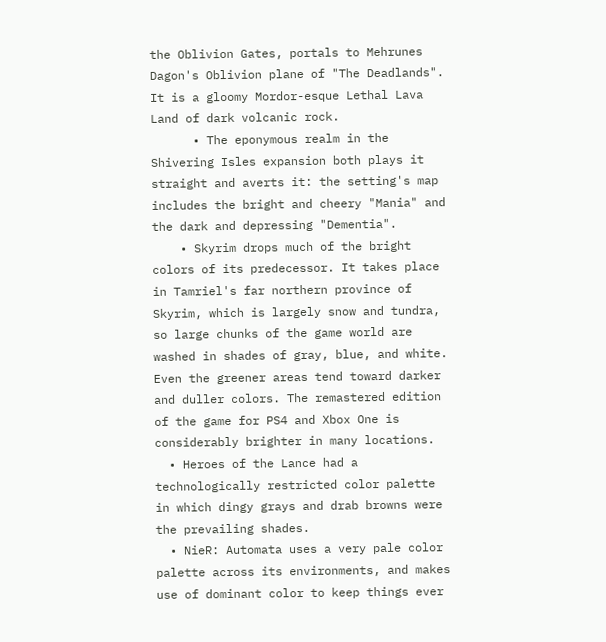the Oblivion Gates, portals to Mehrunes Dagon's Oblivion plane of "The Deadlands". It is a gloomy Mordor-esque Lethal Lava Land of dark volcanic rock.
      • The eponymous realm in the Shivering Isles expansion both plays it straight and averts it: the setting's map includes the bright and cheery "Mania" and the dark and depressing "Dementia".
    • Skyrim drops much of the bright colors of its predecessor. It takes place in Tamriel's far northern province of Skyrim, which is largely snow and tundra, so large chunks of the game world are washed in shades of gray, blue, and white. Even the greener areas tend toward darker and duller colors. The remastered edition of the game for PS4 and Xbox One is considerably brighter in many locations.
  • Heroes of the Lance had a technologically restricted color palette in which dingy grays and drab browns were the prevailing shades.
  • NieR: Automata uses a very pale color palette across its environments, and makes use of dominant color to keep things ever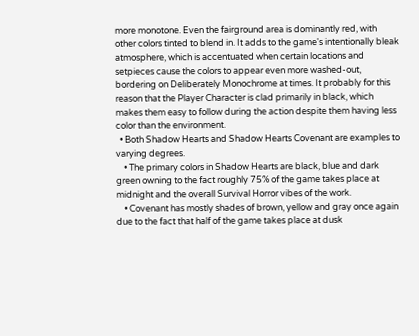more monotone. Even the fairground area is dominantly red, with other colors tinted to blend in. It adds to the game's intentionally bleak atmosphere, which is accentuated when certain locations and setpieces cause the colors to appear even more washed-out, bordering on Deliberately Monochrome at times. It probably for this reason that the Player Character is clad primarily in black, which makes them easy to follow during the action despite them having less color than the environment.
  • Both Shadow Hearts and Shadow Hearts Covenant are examples to varying degrees.
    • The primary colors in Shadow Hearts are black, blue and dark green owning to the fact roughly 75% of the game takes place at midnight and the overall Survival Horror vibes of the work.
    • Covenant has mostly shades of brown, yellow and gray once again due to the fact that half of the game takes place at dusk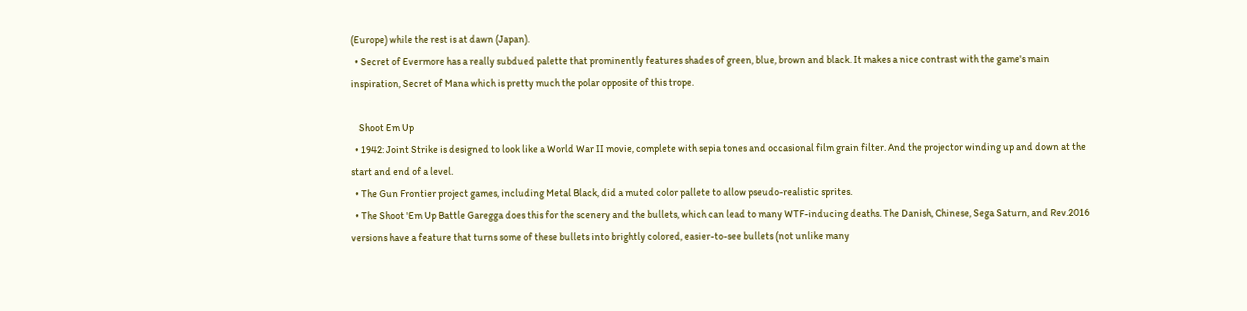(Europe) while the rest is at dawn (Japan).
  • Secret of Evermore has a really subdued palette that prominently features shades of green, blue, brown and black. It makes a nice contrast with the game's main inspiration, Secret of Mana which is pretty much the polar opposite of this trope.

    Shoot Em Up
  • 1942: Joint Strike is designed to look like a World War II movie, complete with sepia tones and occasional film grain filter. And the projector winding up and down at the start and end of a level.
  • The Gun Frontier project games, including Metal Black, did a muted color pallete to allow pseudo-realistic sprites.
  • The Shoot 'Em Up Battle Garegga does this for the scenery and the bullets, which can lead to many WTF-inducing deaths. The Danish, Chinese, Sega Saturn, and Rev.2016 versions have a feature that turns some of these bullets into brightly colored, easier-to-see bullets (not unlike many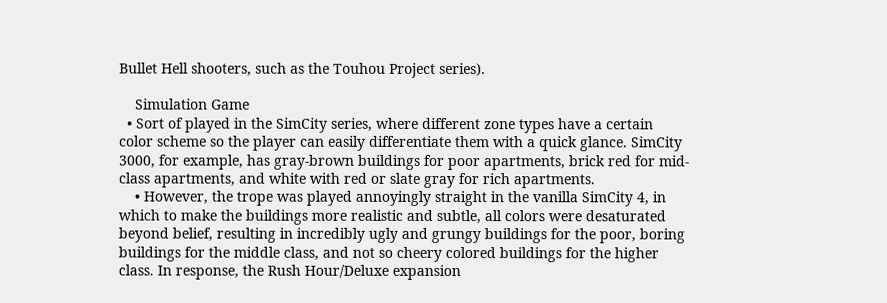Bullet Hell shooters, such as the Touhou Project series).

    Simulation Game
  • Sort of played in the SimCity series, where different zone types have a certain color scheme so the player can easily differentiate them with a quick glance. SimCity 3000, for example, has gray-brown buildings for poor apartments, brick red for mid-class apartments, and white with red or slate gray for rich apartments.
    • However, the trope was played annoyingly straight in the vanilla SimCity 4, in which to make the buildings more realistic and subtle, all colors were desaturated beyond belief, resulting in incredibly ugly and grungy buildings for the poor, boring buildings for the middle class, and not so cheery colored buildings for the higher class. In response, the Rush Hour/Deluxe expansion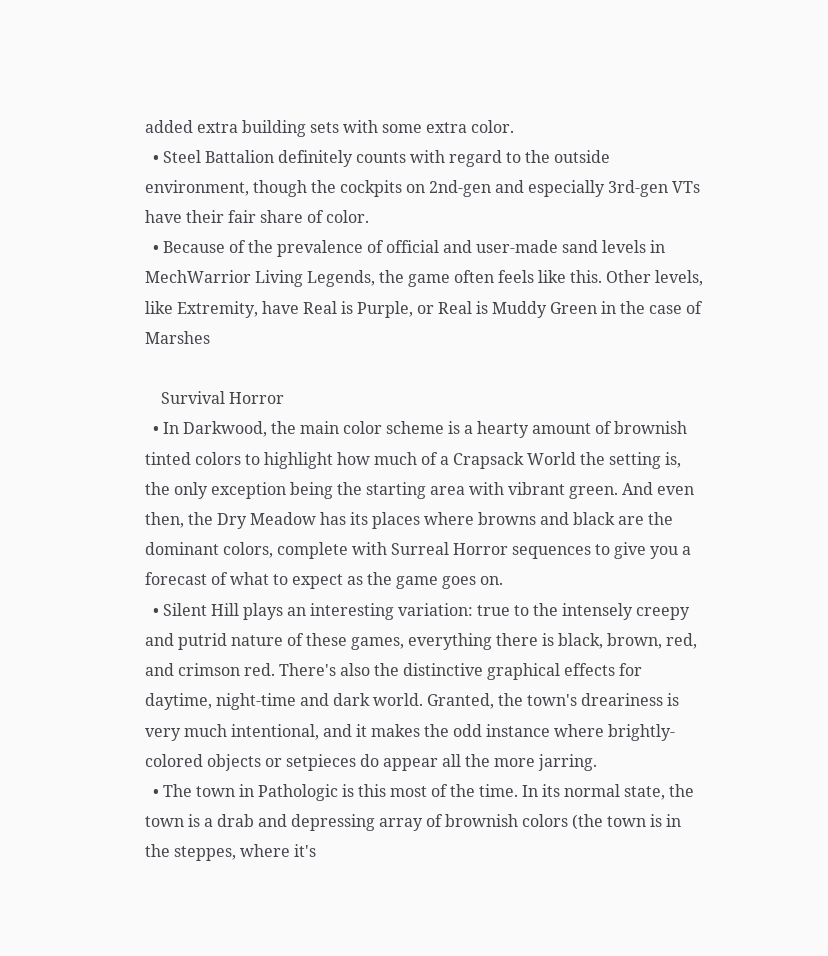added extra building sets with some extra color.
  • Steel Battalion definitely counts with regard to the outside environment, though the cockpits on 2nd-gen and especially 3rd-gen VTs have their fair share of color.
  • Because of the prevalence of official and user-made sand levels in MechWarrior Living Legends, the game often feels like this. Other levels, like Extremity, have Real is Purple, or Real is Muddy Green in the case of Marshes

    Survival Horror
  • In Darkwood, the main color scheme is a hearty amount of brownish tinted colors to highlight how much of a Crapsack World the setting is, the only exception being the starting area with vibrant green. And even then, the Dry Meadow has its places where browns and black are the dominant colors, complete with Surreal Horror sequences to give you a forecast of what to expect as the game goes on.
  • Silent Hill plays an interesting variation: true to the intensely creepy and putrid nature of these games, everything there is black, brown, red, and crimson red. There's also the distinctive graphical effects for daytime, night-time and dark world. Granted, the town's dreariness is very much intentional, and it makes the odd instance where brightly-colored objects or setpieces do appear all the more jarring.
  • The town in Pathologic is this most of the time. In its normal state, the town is a drab and depressing array of brownish colors (the town is in the steppes, where it's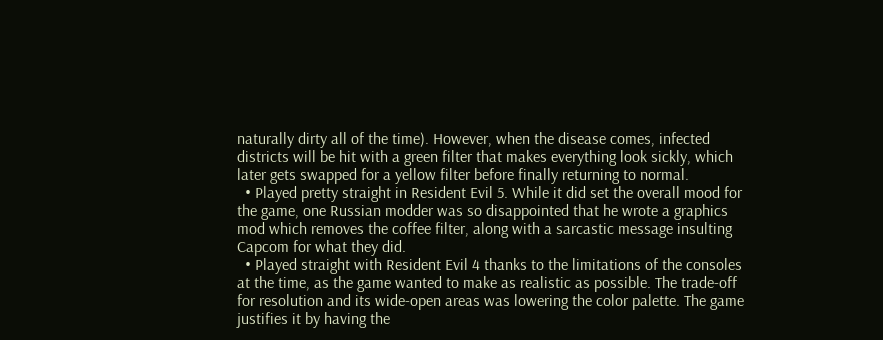naturally dirty all of the time). However, when the disease comes, infected districts will be hit with a green filter that makes everything look sickly, which later gets swapped for a yellow filter before finally returning to normal.
  • Played pretty straight in Resident Evil 5. While it did set the overall mood for the game, one Russian modder was so disappointed that he wrote a graphics mod which removes the coffee filter, along with a sarcastic message insulting Capcom for what they did.
  • Played straight with Resident Evil 4 thanks to the limitations of the consoles at the time, as the game wanted to make as realistic as possible. The trade-off for resolution and its wide-open areas was lowering the color palette. The game justifies it by having the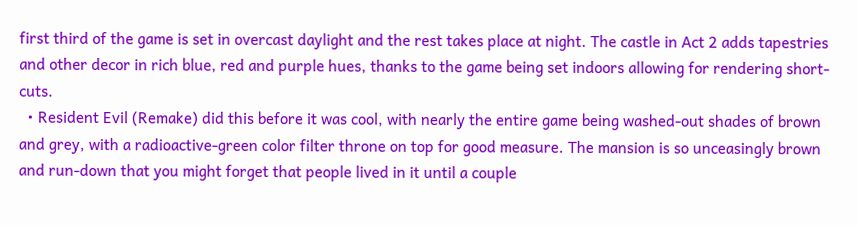first third of the game is set in overcast daylight and the rest takes place at night. The castle in Act 2 adds tapestries and other decor in rich blue, red and purple hues, thanks to the game being set indoors allowing for rendering short-cuts.
  • Resident Evil (Remake) did this before it was cool, with nearly the entire game being washed-out shades of brown and grey, with a radioactive-green color filter throne on top for good measure. The mansion is so unceasingly brown and run-down that you might forget that people lived in it until a couple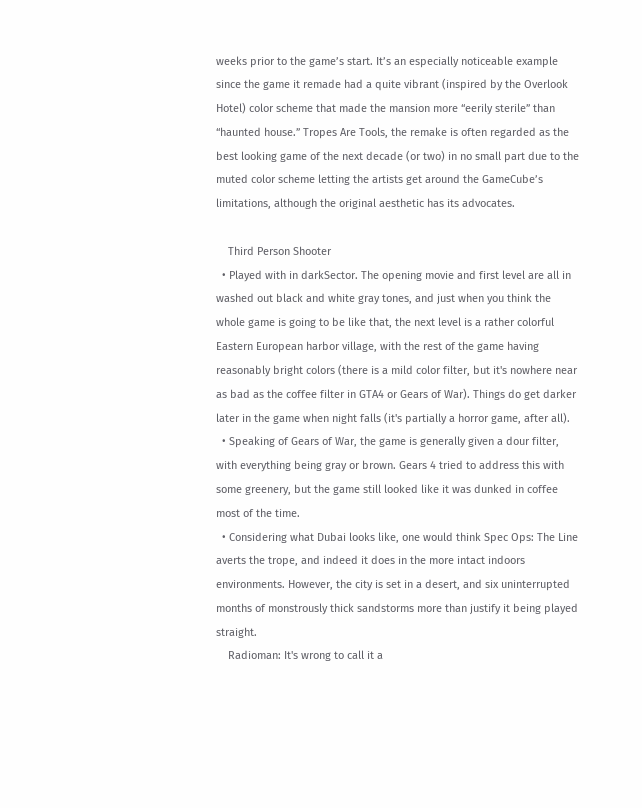weeks prior to the game’s start. It’s an especially noticeable example since the game it remade had a quite vibrant (inspired by the Overlook Hotel) color scheme that made the mansion more “eerily sterile” than “haunted house.” Tropes Are Tools, the remake is often regarded as the best looking game of the next decade (or two) in no small part due to the muted color scheme letting the artists get around the GameCube’s limitations, although the original aesthetic has its advocates.

    Third Person Shooter
  • Played with in darkSector. The opening movie and first level are all in washed out black and white gray tones, and just when you think the whole game is going to be like that, the next level is a rather colorful Eastern European harbor village, with the rest of the game having reasonably bright colors (there is a mild color filter, but it's nowhere near as bad as the coffee filter in GTA4 or Gears of War). Things do get darker later in the game when night falls (it's partially a horror game, after all).
  • Speaking of Gears of War, the game is generally given a dour filter, with everything being gray or brown. Gears 4 tried to address this with some greenery, but the game still looked like it was dunked in coffee most of the time.
  • Considering what Dubai looks like, one would think Spec Ops: The Line averts the trope, and indeed it does in the more intact indoors environments. However, the city is set in a desert, and six uninterrupted months of monstrously thick sandstorms more than justify it being played straight.
    Radioman: It's wrong to call it a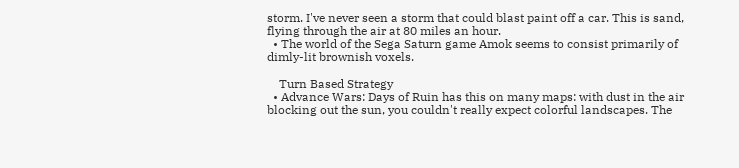storm. I've never seen a storm that could blast paint off a car. This is sand, flying through the air at 80 miles an hour.
  • The world of the Sega Saturn game Amok seems to consist primarily of dimly-lit brownish voxels.

    Turn Based Strategy
  • Advance Wars: Days of Ruin has this on many maps: with dust in the air blocking out the sun, you couldn't really expect colorful landscapes. The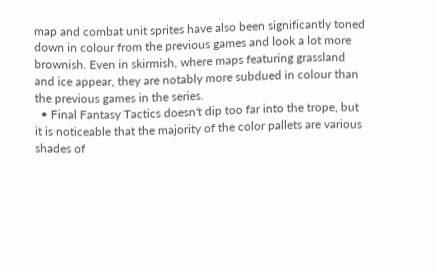map and combat unit sprites have also been significantly toned down in colour from the previous games and look a lot more brownish. Even in skirmish, where maps featuring grassland and ice appear, they are notably more subdued in colour than the previous games in the series.
  • Final Fantasy Tactics doesn't dip too far into the trope, but it is noticeable that the majority of the color pallets are various shades of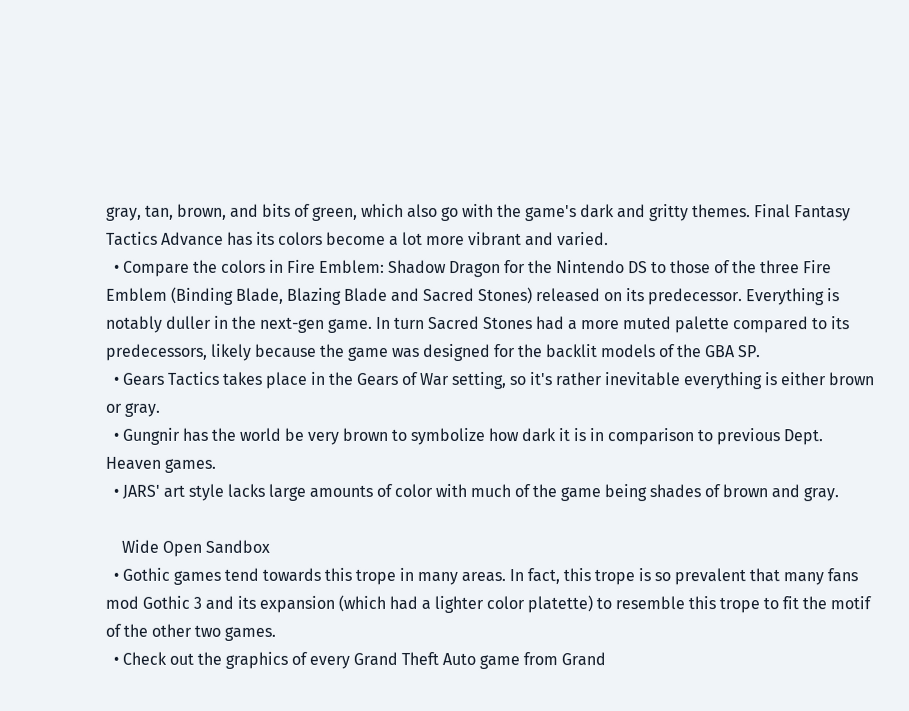gray, tan, brown, and bits of green, which also go with the game's dark and gritty themes. Final Fantasy Tactics Advance has its colors become a lot more vibrant and varied.
  • Compare the colors in Fire Emblem: Shadow Dragon for the Nintendo DS to those of the three Fire Emblem (Binding Blade, Blazing Blade and Sacred Stones) released on its predecessor. Everything is notably duller in the next-gen game. In turn Sacred Stones had a more muted palette compared to its predecessors, likely because the game was designed for the backlit models of the GBA SP.
  • Gears Tactics takes place in the Gears of War setting, so it's rather inevitable everything is either brown or gray.
  • Gungnir has the world be very brown to symbolize how dark it is in comparison to previous Dept. Heaven games.
  • JARS' art style lacks large amounts of color with much of the game being shades of brown and gray.

    Wide Open Sandbox
  • Gothic games tend towards this trope in many areas. In fact, this trope is so prevalent that many fans mod Gothic 3 and its expansion (which had a lighter color platette) to resemble this trope to fit the motif of the other two games.
  • Check out the graphics of every Grand Theft Auto game from Grand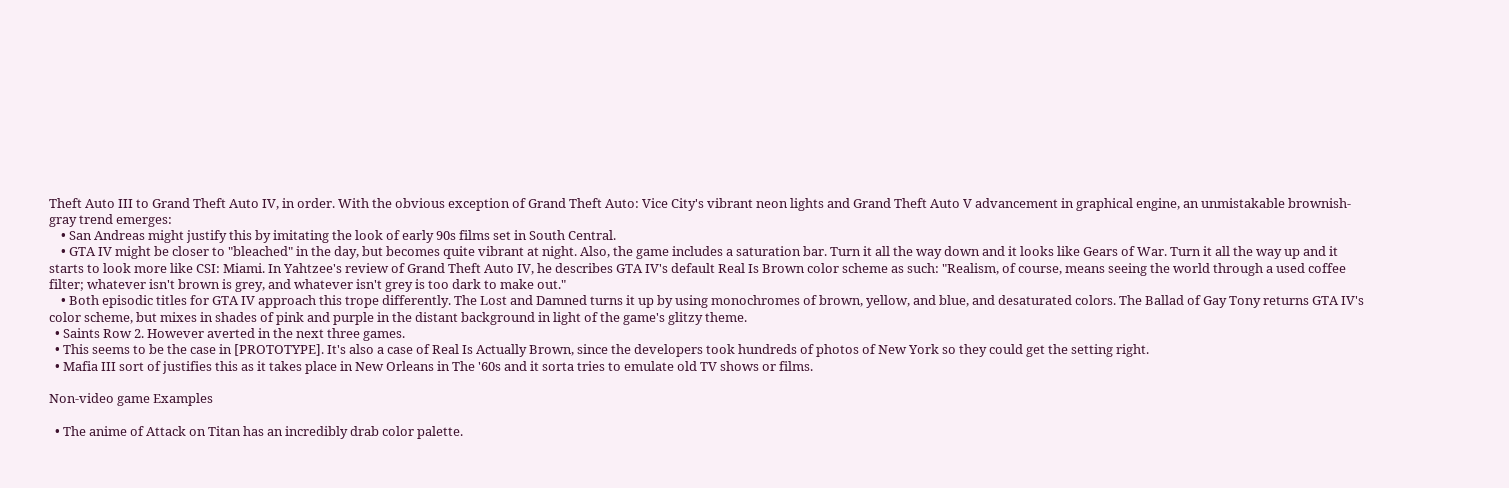Theft Auto III to Grand Theft Auto IV, in order. With the obvious exception of Grand Theft Auto: Vice City's vibrant neon lights and Grand Theft Auto V advancement in graphical engine, an unmistakable brownish-gray trend emerges:
    • San Andreas might justify this by imitating the look of early 90s films set in South Central.
    • GTA IV might be closer to "bleached" in the day, but becomes quite vibrant at night. Also, the game includes a saturation bar. Turn it all the way down and it looks like Gears of War. Turn it all the way up and it starts to look more like CSI: Miami. In Yahtzee's review of Grand Theft Auto IV, he describes GTA IV's default Real Is Brown color scheme as such: "Realism, of course, means seeing the world through a used coffee filter; whatever isn't brown is grey, and whatever isn't grey is too dark to make out."
    • Both episodic titles for GTA IV approach this trope differently. The Lost and Damned turns it up by using monochromes of brown, yellow, and blue, and desaturated colors. The Ballad of Gay Tony returns GTA IV's color scheme, but mixes in shades of pink and purple in the distant background in light of the game's glitzy theme.
  • Saints Row 2. However averted in the next three games.
  • This seems to be the case in [PROTOTYPE]. It's also a case of Real Is Actually Brown, since the developers took hundreds of photos of New York so they could get the setting right.
  • Mafia III sort of justifies this as it takes place in New Orleans in The '60s and it sorta tries to emulate old TV shows or films.

Non-video game Examples

  • The anime of Attack on Titan has an incredibly drab color palette.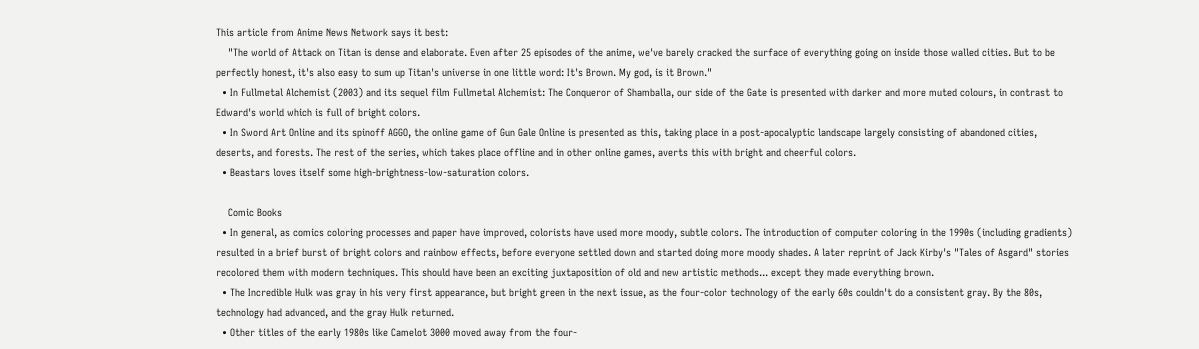This article from Anime News Network says it best:
    "The world of Attack on Titan is dense and elaborate. Even after 25 episodes of the anime, we've barely cracked the surface of everything going on inside those walled cities. But to be perfectly honest, it's also easy to sum up Titan's universe in one little word: It's Brown. My god, is it Brown."
  • In Fullmetal Alchemist (2003) and its sequel film Fullmetal Alchemist: The Conqueror of Shamballa, our side of the Gate is presented with darker and more muted colours, in contrast to Edward's world which is full of bright colors.
  • In Sword Art Online and its spinoff AGGO, the online game of Gun Gale Online is presented as this, taking place in a post-apocalyptic landscape largely consisting of abandoned cities, deserts, and forests. The rest of the series, which takes place offline and in other online games, averts this with bright and cheerful colors.
  • Beastars loves itself some high-brightness-low-saturation colors.

    Comic Books
  • In general, as comics coloring processes and paper have improved, colorists have used more moody, subtle colors. The introduction of computer coloring in the 1990s (including gradients) resulted in a brief burst of bright colors and rainbow effects, before everyone settled down and started doing more moody shades. A later reprint of Jack Kirby's "Tales of Asgard" stories recolored them with modern techniques. This should have been an exciting juxtaposition of old and new artistic methods... except they made everything brown.
  • The Incredible Hulk was gray in his very first appearance, but bright green in the next issue, as the four-color technology of the early 60s couldn't do a consistent gray. By the 80s, technology had advanced, and the gray Hulk returned.
  • Other titles of the early 1980s like Camelot 3000 moved away from the four-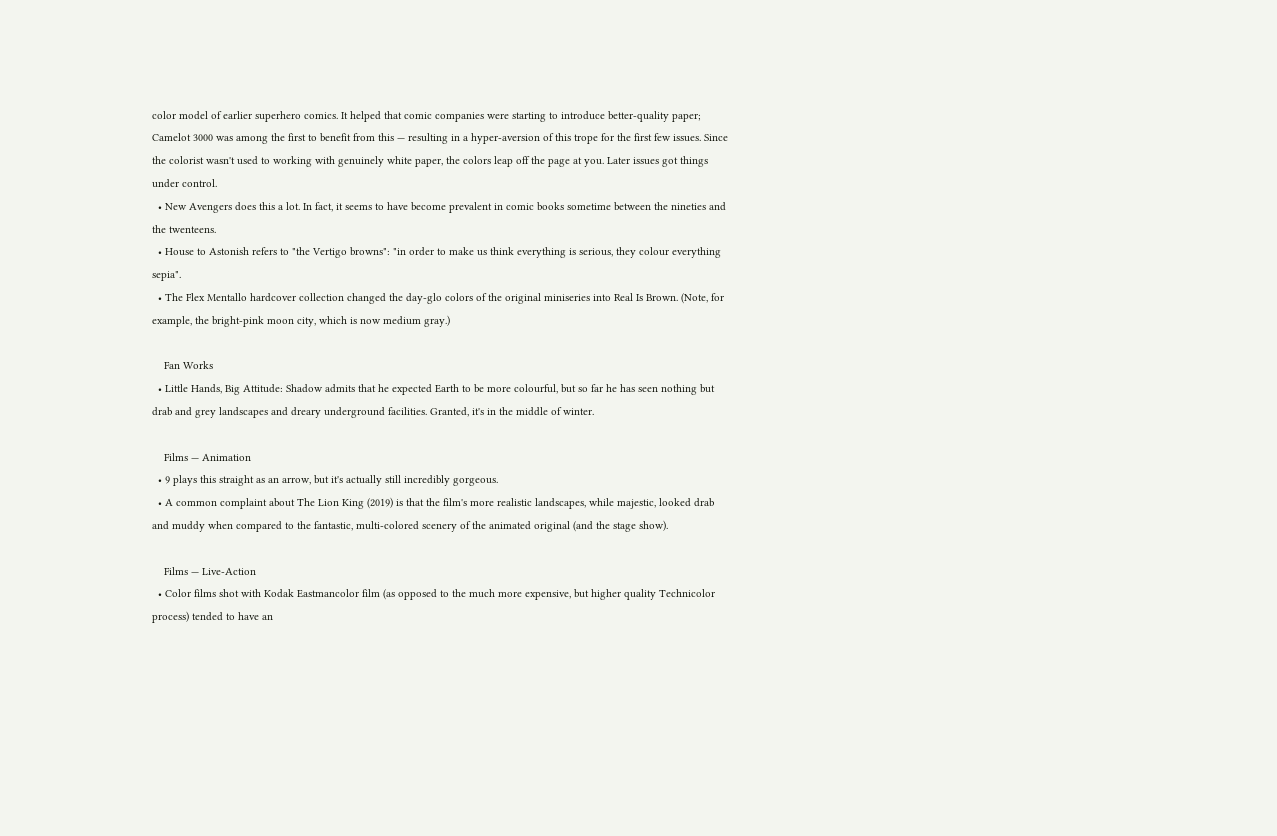color model of earlier superhero comics. It helped that comic companies were starting to introduce better-quality paper; Camelot 3000 was among the first to benefit from this — resulting in a hyper-aversion of this trope for the first few issues. Since the colorist wasn't used to working with genuinely white paper, the colors leap off the page at you. Later issues got things under control.
  • New Avengers does this a lot. In fact, it seems to have become prevalent in comic books sometime between the nineties and the twenteens.
  • House to Astonish refers to "the Vertigo browns": "in order to make us think everything is serious, they colour everything sepia".
  • The Flex Mentallo hardcover collection changed the day-glo colors of the original miniseries into Real Is Brown. (Note, for example, the bright-pink moon city, which is now medium gray.)

    Fan Works
  • Little Hands, Big Attitude: Shadow admits that he expected Earth to be more colourful, but so far he has seen nothing but drab and grey landscapes and dreary underground facilities. Granted, it's in the middle of winter.

    Films — Animation
  • 9 plays this straight as an arrow, but it's actually still incredibly gorgeous.
  • A common complaint about The Lion King (2019) is that the film's more realistic landscapes, while majestic, looked drab and muddy when compared to the fantastic, multi-colored scenery of the animated original (and the stage show).

    Films — Live-Action
  • Color films shot with Kodak Eastmancolor film (as opposed to the much more expensive, but higher quality Technicolor process) tended to have an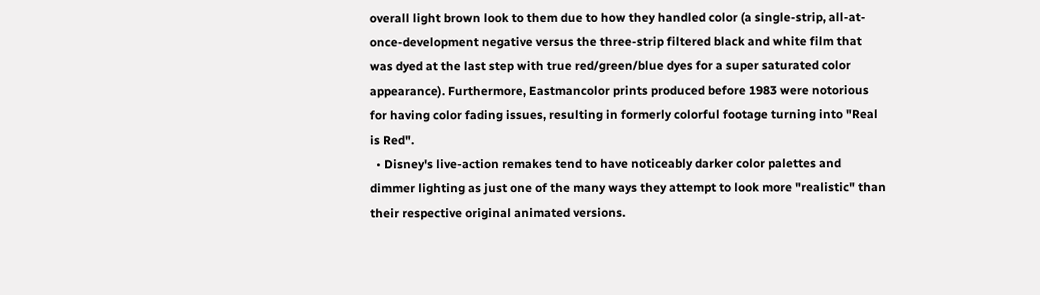overall light brown look to them due to how they handled color (a single-strip, all-at-once-development negative versus the three-strip filtered black and white film that was dyed at the last step with true red/green/blue dyes for a super saturated color appearance). Furthermore, Eastmancolor prints produced before 1983 were notorious for having color fading issues, resulting in formerly colorful footage turning into "Real is Red".
  • Disney's live-action remakes tend to have noticeably darker color palettes and dimmer lighting as just one of the many ways they attempt to look more "realistic" than their respective original animated versions.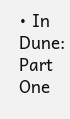• In Dune: Part One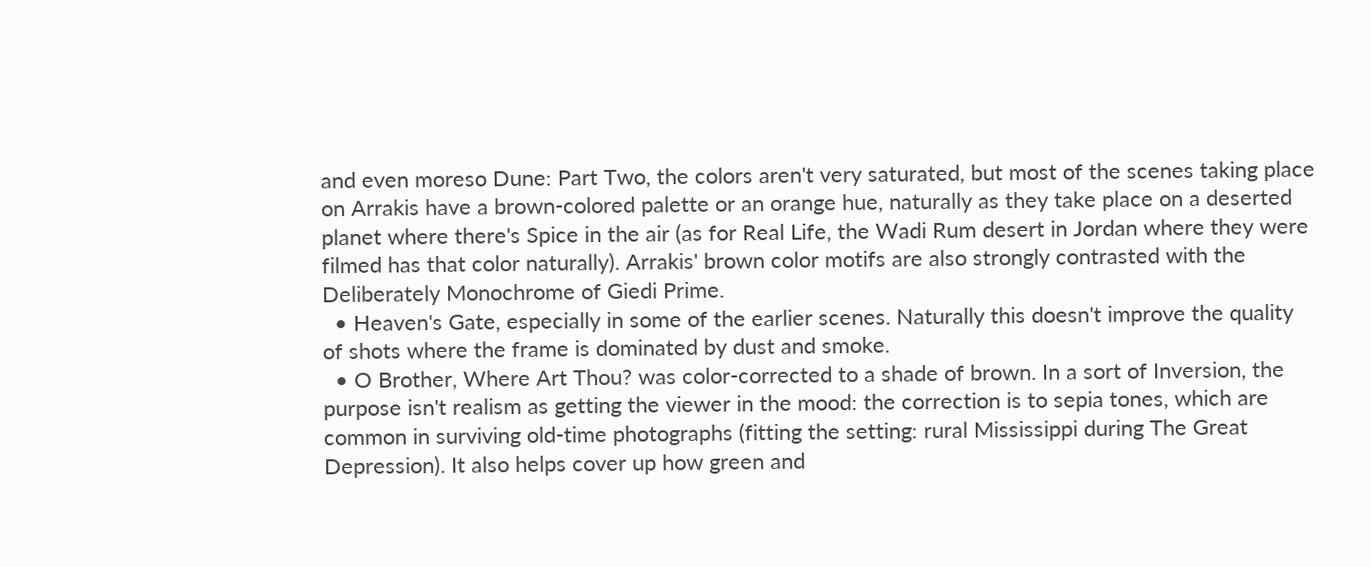and even moreso Dune: Part Two, the colors aren't very saturated, but most of the scenes taking place on Arrakis have a brown-colored palette or an orange hue, naturally as they take place on a deserted planet where there's Spice in the air (as for Real Life, the Wadi Rum desert in Jordan where they were filmed has that color naturally). Arrakis' brown color motifs are also strongly contrasted with the Deliberately Monochrome of Giedi Prime.
  • Heaven's Gate, especially in some of the earlier scenes. Naturally this doesn't improve the quality of shots where the frame is dominated by dust and smoke.
  • O Brother, Where Art Thou? was color-corrected to a shade of brown. In a sort of Inversion, the purpose isn't realism as getting the viewer in the mood: the correction is to sepia tones, which are common in surviving old-time photographs (fitting the setting: rural Mississippi during The Great Depression). It also helps cover up how green and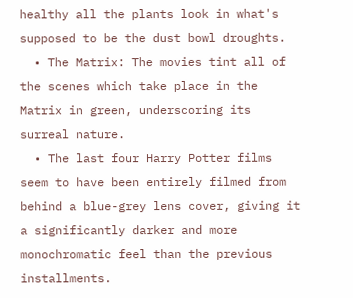healthy all the plants look in what's supposed to be the dust bowl droughts.
  • The Matrix: The movies tint all of the scenes which take place in the Matrix in green, underscoring its surreal nature.
  • The last four Harry Potter films seem to have been entirely filmed from behind a blue-grey lens cover, giving it a significantly darker and more monochromatic feel than the previous installments.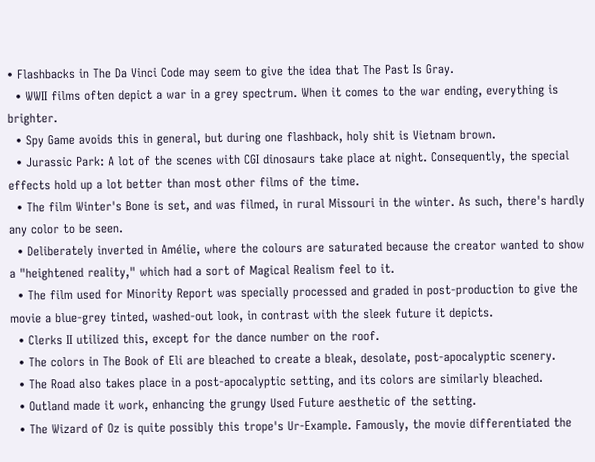• Flashbacks in The Da Vinci Code may seem to give the idea that The Past Is Gray.
  • WWII films often depict a war in a grey spectrum. When it comes to the war ending, everything is brighter.
  • Spy Game avoids this in general, but during one flashback, holy shit is Vietnam brown.
  • Jurassic Park: A lot of the scenes with CGI dinosaurs take place at night. Consequently, the special effects hold up a lot better than most other films of the time.
  • The film Winter's Bone is set, and was filmed, in rural Missouri in the winter. As such, there's hardly any color to be seen.
  • Deliberately inverted in Amélie, where the colours are saturated because the creator wanted to show a "heightened reality," which had a sort of Magical Realism feel to it.
  • The film used for Minority Report was specially processed and graded in post-production to give the movie a blue-grey tinted, washed-out look, in contrast with the sleek future it depicts.
  • Clerks II utilized this, except for the dance number on the roof.
  • The colors in The Book of Eli are bleached to create a bleak, desolate, post-apocalyptic scenery.
  • The Road also takes place in a post-apocalyptic setting, and its colors are similarly bleached.
  • Outland made it work, enhancing the grungy Used Future aesthetic of the setting.
  • The Wizard of Oz is quite possibly this trope's Ur-Example. Famously, the movie differentiated the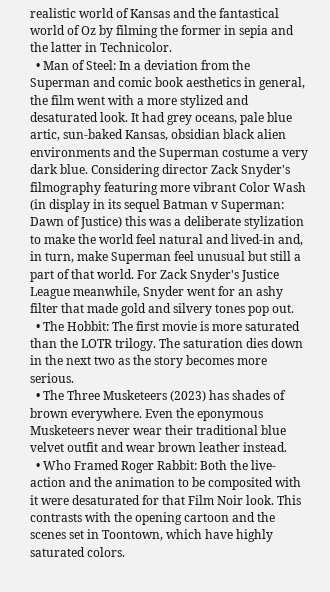realistic world of Kansas and the fantastical world of Oz by filming the former in sepia and the latter in Technicolor.
  • Man of Steel: In a deviation from the Superman and comic book aesthetics in general, the film went with a more stylized and desaturated look. It had grey oceans, pale blue artic, sun-baked Kansas, obsidian black alien environments and the Superman costume a very dark blue. Considering director Zack Snyder's filmography featuring more vibrant Color Wash (in display in its sequel Batman v Superman: Dawn of Justice) this was a deliberate stylization to make the world feel natural and lived-in and, in turn, make Superman feel unusual but still a part of that world. For Zack Snyder's Justice League meanwhile, Snyder went for an ashy filter that made gold and silvery tones pop out.
  • The Hobbit: The first movie is more saturated than the LOTR trilogy. The saturation dies down in the next two as the story becomes more serious.
  • The Three Musketeers (2023) has shades of brown everywhere. Even the eponymous Musketeers never wear their traditional blue velvet outfit and wear brown leather instead.
  • Who Framed Roger Rabbit: Both the live-action and the animation to be composited with it were desaturated for that Film Noir look. This contrasts with the opening cartoon and the scenes set in Toontown, which have highly saturated colors.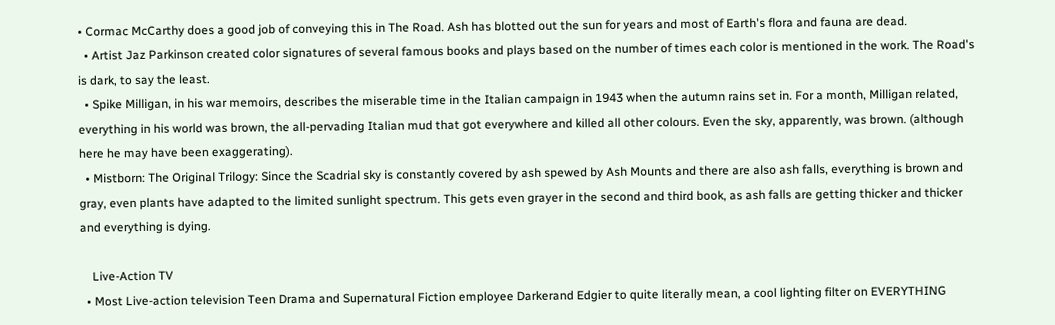• Cormac McCarthy does a good job of conveying this in The Road. Ash has blotted out the sun for years and most of Earth's flora and fauna are dead.
  • Artist Jaz Parkinson created color signatures of several famous books and plays based on the number of times each color is mentioned in the work. The Road's is dark, to say the least.
  • Spike Milligan, in his war memoirs, describes the miserable time in the Italian campaign in 1943 when the autumn rains set in. For a month, Milligan related, everything in his world was brown, the all-pervading Italian mud that got everywhere and killed all other colours. Even the sky, apparently, was brown. (although here he may have been exaggerating).
  • Mistborn: The Original Trilogy: Since the Scadrial sky is constantly covered by ash spewed by Ash Mounts and there are also ash falls, everything is brown and gray, even plants have adapted to the limited sunlight spectrum. This gets even grayer in the second and third book, as ash falls are getting thicker and thicker and everything is dying.

    Live-Action TV
  • Most Live-action television Teen Drama and Supernatural Fiction employee Darkerand Edgier to quite literally mean, a cool lighting filter on EVERYTHING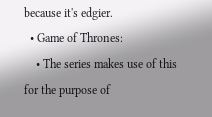because it's edgier.
  • Game of Thrones:
    • The series makes use of this for the purpose of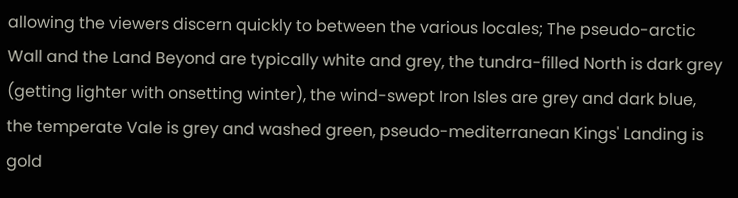allowing the viewers discern quickly to between the various locales; The pseudo-arctic Wall and the Land Beyond are typically white and grey, the tundra-filled North is dark grey (getting lighter with onsetting winter), the wind-swept Iron Isles are grey and dark blue, the temperate Vale is grey and washed green, pseudo-mediterranean Kings' Landing is gold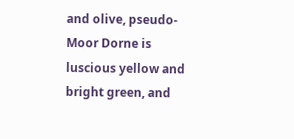and olive, pseudo-Moor Dorne is luscious yellow and bright green, and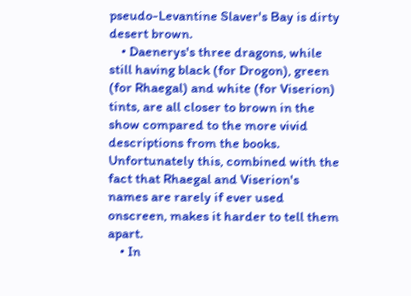pseudo-Levantine Slaver's Bay is dirty desert brown.
    • Daenerys's three dragons, while still having black (for Drogon), green (for Rhaegal) and white (for Viserion) tints, are all closer to brown in the show compared to the more vivid descriptions from the books. Unfortunately this, combined with the fact that Rhaegal and Viserion's names are rarely if ever used onscreen, makes it harder to tell them apart.
    • In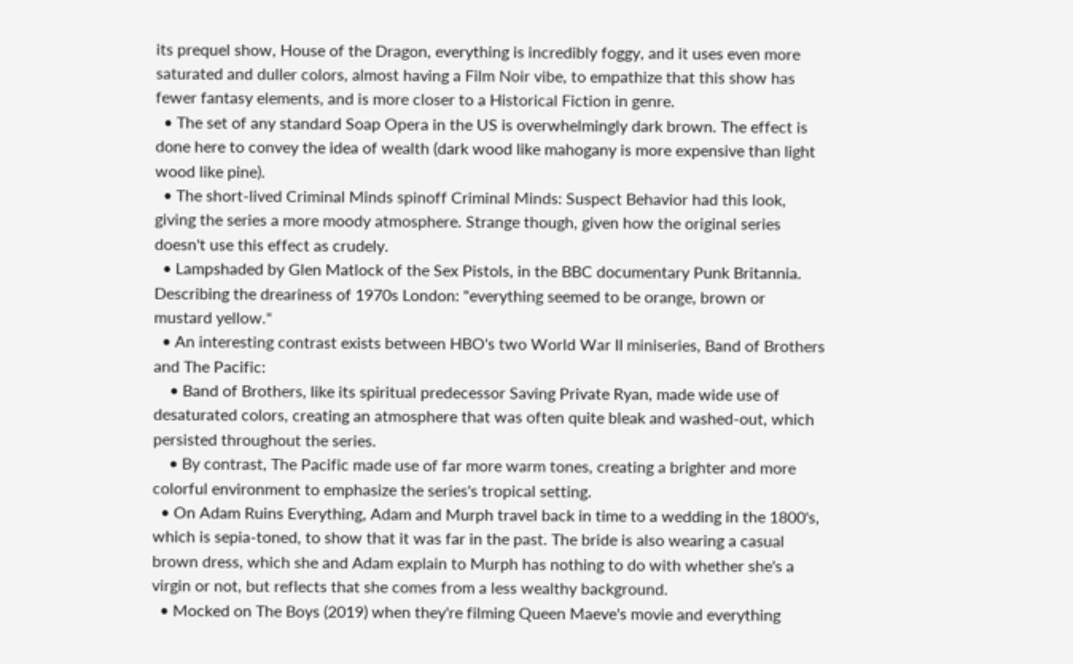its prequel show, House of the Dragon, everything is incredibly foggy, and it uses even more saturated and duller colors, almost having a Film Noir vibe, to empathize that this show has fewer fantasy elements, and is more closer to a Historical Fiction in genre.
  • The set of any standard Soap Opera in the US is overwhelmingly dark brown. The effect is done here to convey the idea of wealth (dark wood like mahogany is more expensive than light wood like pine).
  • The short-lived Criminal Minds spinoff Criminal Minds: Suspect Behavior had this look, giving the series a more moody atmosphere. Strange though, given how the original series doesn't use this effect as crudely.
  • Lampshaded by Glen Matlock of the Sex Pistols, in the BBC documentary Punk Britannia. Describing the dreariness of 1970s London: "everything seemed to be orange, brown or mustard yellow."
  • An interesting contrast exists between HBO's two World War II miniseries, Band of Brothers and The Pacific:
    • Band of Brothers, like its spiritual predecessor Saving Private Ryan, made wide use of desaturated colors, creating an atmosphere that was often quite bleak and washed-out, which persisted throughout the series.
    • By contrast, The Pacific made use of far more warm tones, creating a brighter and more colorful environment to emphasize the series's tropical setting.
  • On Adam Ruins Everything, Adam and Murph travel back in time to a wedding in the 1800's, which is sepia-toned, to show that it was far in the past. The bride is also wearing a casual brown dress, which she and Adam explain to Murph has nothing to do with whether she's a virgin or not, but reflects that she comes from a less wealthy background.
  • Mocked on The Boys (2019) when they're filming Queen Maeve's movie and everything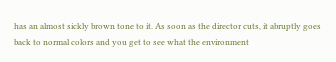has an almost sickly brown tone to it. As soon as the director cuts, it abruptly goes back to normal colors and you get to see what the environment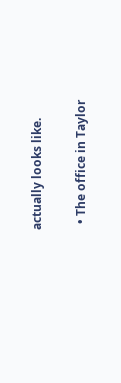actually looks like.

  • The office in Taylor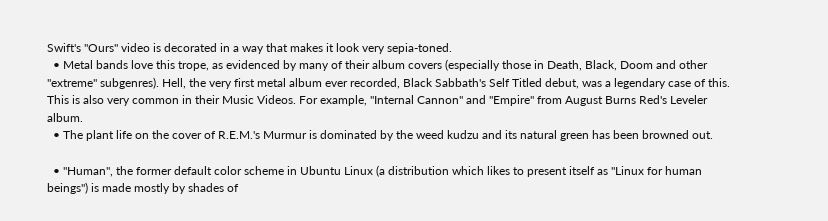Swift's "Ours" video is decorated in a way that makes it look very sepia-toned.
  • Metal bands love this trope, as evidenced by many of their album covers (especially those in Death, Black, Doom and other "extreme" subgenres). Hell, the very first metal album ever recorded, Black Sabbath's Self Titled debut, was a legendary case of this. This is also very common in their Music Videos. For example, "Internal Cannon" and "Empire" from August Burns Red's Leveler album.
  • The plant life on the cover of R.E.M.'s Murmur is dominated by the weed kudzu and its natural green has been browned out.

  • "Human", the former default color scheme in Ubuntu Linux (a distribution which likes to present itself as "Linux for human beings") is made mostly by shades of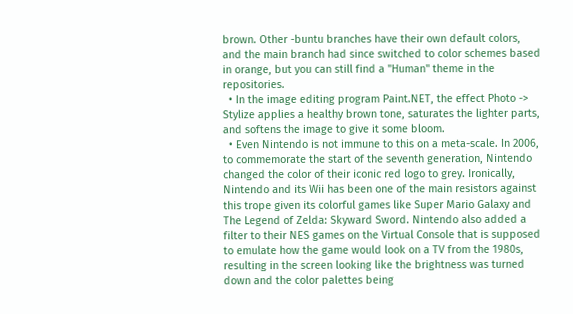brown. Other -buntu branches have their own default colors, and the main branch had since switched to color schemes based in orange, but you can still find a "Human" theme in the repositories.
  • In the image editing program Paint.NET, the effect Photo -> Stylize applies a healthy brown tone, saturates the lighter parts, and softens the image to give it some bloom.
  • Even Nintendo is not immune to this on a meta-scale. In 2006, to commemorate the start of the seventh generation, Nintendo changed the color of their iconic red logo to grey. Ironically, Nintendo and its Wii has been one of the main resistors against this trope given its colorful games like Super Mario Galaxy and The Legend of Zelda: Skyward Sword. Nintendo also added a filter to their NES games on the Virtual Console that is supposed to emulate how the game would look on a TV from the 1980s, resulting in the screen looking like the brightness was turned down and the color palettes being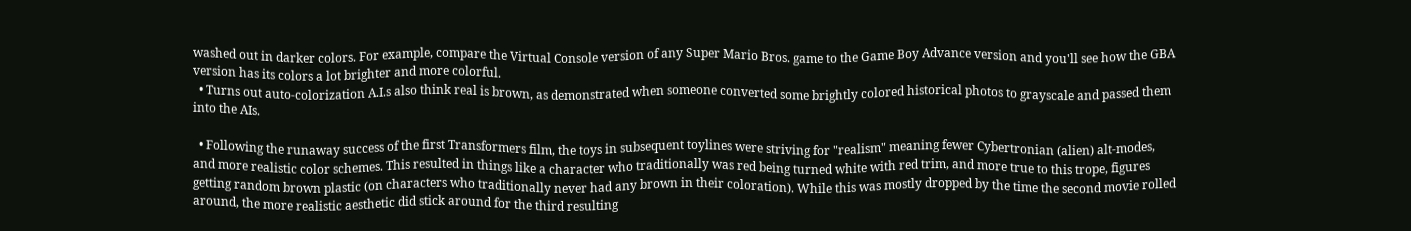washed out in darker colors. For example, compare the Virtual Console version of any Super Mario Bros. game to the Game Boy Advance version and you'll see how the GBA version has its colors a lot brighter and more colorful.
  • Turns out auto-colorization A.I.s also think real is brown, as demonstrated when someone converted some brightly colored historical photos to grayscale and passed them into the AIs.

  • Following the runaway success of the first Transformers film, the toys in subsequent toylines were striving for "realism" meaning fewer Cybertronian (alien) alt-modes, and more realistic color schemes. This resulted in things like a character who traditionally was red being turned white with red trim, and more true to this trope, figures getting random brown plastic (on characters who traditionally never had any brown in their coloration). While this was mostly dropped by the time the second movie rolled around, the more realistic aesthetic did stick around for the third resulting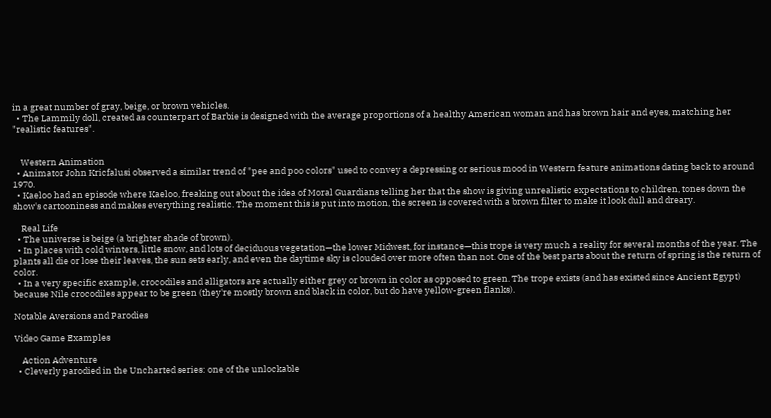in a great number of gray, beige, or brown vehicles.
  • The Lammily doll, created as counterpart of Barbie is designed with the average proportions of a healthy American woman and has brown hair and eyes, matching her "realistic features".


    Western Animation
  • Animator John Kricfalusi observed a similar trend of "pee and poo colors" used to convey a depressing or serious mood in Western feature animations dating back to around 1970.
  • Kaeloo had an episode where Kaeloo, freaking out about the idea of Moral Guardians telling her that the show is giving unrealistic expectations to children, tones down the show's cartooniness and makes everything realistic. The moment this is put into motion, the screen is covered with a brown filter to make it look dull and dreary.

    Real Life
  • The universe is beige (a brighter shade of brown).
  • In places with cold winters, little snow, and lots of deciduous vegetation—the lower Midwest, for instance—this trope is very much a reality for several months of the year. The plants all die or lose their leaves, the sun sets early, and even the daytime sky is clouded over more often than not. One of the best parts about the return of spring is the return of color.
  • In a very specific example, crocodiles and alligators are actually either grey or brown in color as opposed to green. The trope exists (and has existed since Ancient Egypt) because Nile crocodiles appear to be green (they're mostly brown and black in color, but do have yellow-green flanks).

Notable Aversions and Parodies

Video Game Examples

    Action Adventure
  • Cleverly parodied in the Uncharted series: one of the unlockable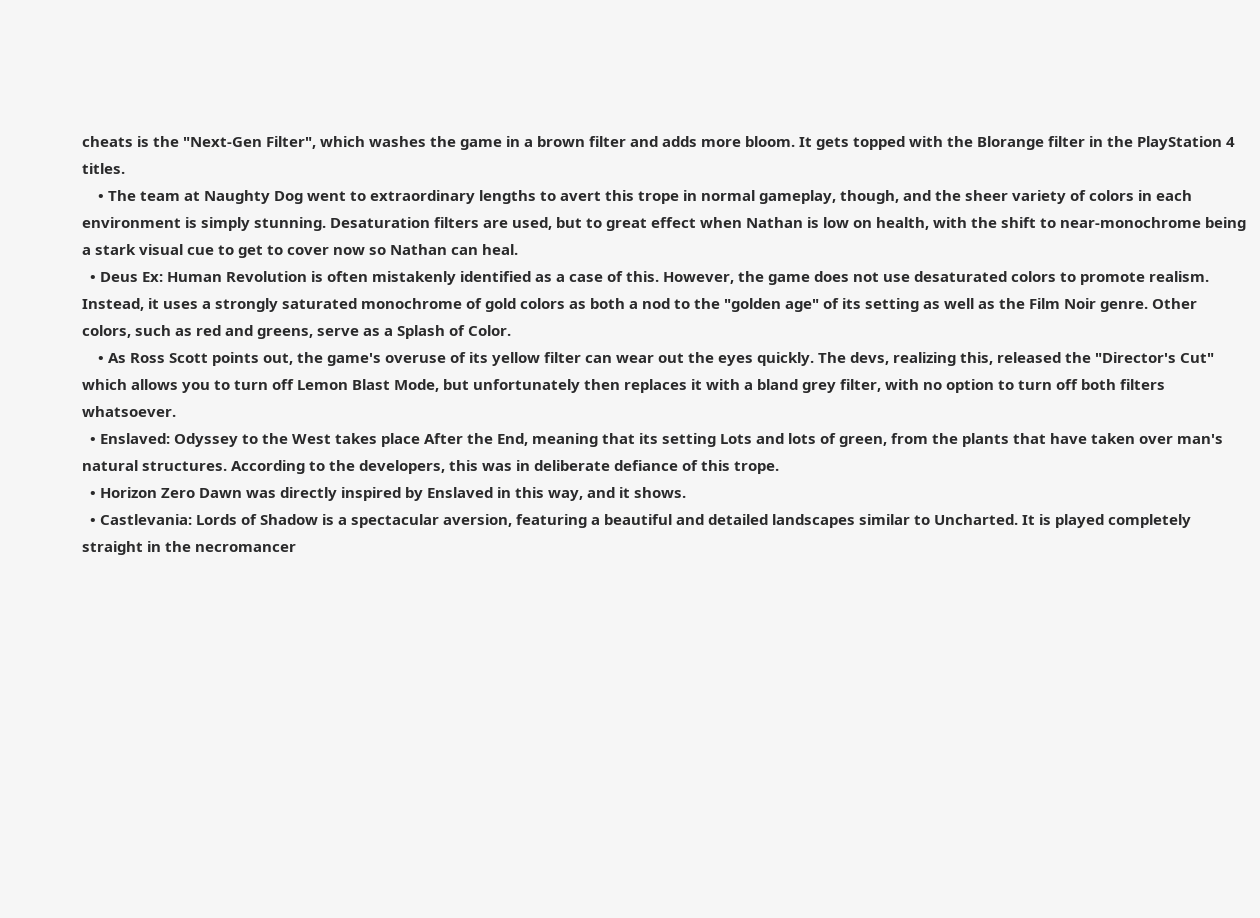cheats is the "Next-Gen Filter", which washes the game in a brown filter and adds more bloom. It gets topped with the Blorange filter in the PlayStation 4 titles.
    • The team at Naughty Dog went to extraordinary lengths to avert this trope in normal gameplay, though, and the sheer variety of colors in each environment is simply stunning. Desaturation filters are used, but to great effect when Nathan is low on health, with the shift to near-monochrome being a stark visual cue to get to cover now so Nathan can heal.
  • Deus Ex: Human Revolution is often mistakenly identified as a case of this. However, the game does not use desaturated colors to promote realism. Instead, it uses a strongly saturated monochrome of gold colors as both a nod to the "golden age" of its setting as well as the Film Noir genre. Other colors, such as red and greens, serve as a Splash of Color.
    • As Ross Scott points out, the game's overuse of its yellow filter can wear out the eyes quickly. The devs, realizing this, released the "Director's Cut" which allows you to turn off Lemon Blast Mode, but unfortunately then replaces it with a bland grey filter, with no option to turn off both filters whatsoever.
  • Enslaved: Odyssey to the West takes place After the End, meaning that its setting Lots and lots of green, from the plants that have taken over man's natural structures. According to the developers, this was in deliberate defiance of this trope.
  • Horizon Zero Dawn was directly inspired by Enslaved in this way, and it shows.
  • Castlevania: Lords of Shadow is a spectacular aversion, featuring a beautiful and detailed landscapes similar to Uncharted. It is played completely straight in the necromancer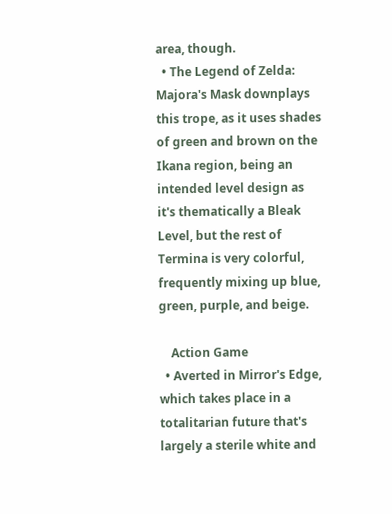area, though.
  • The Legend of Zelda: Majora's Mask downplays this trope, as it uses shades of green and brown on the Ikana region, being an intended level design as it's thematically a Bleak Level, but the rest of Termina is very colorful, frequently mixing up blue, green, purple, and beige.

    Action Game
  • Averted in Mirror's Edge, which takes place in a totalitarian future that's largely a sterile white and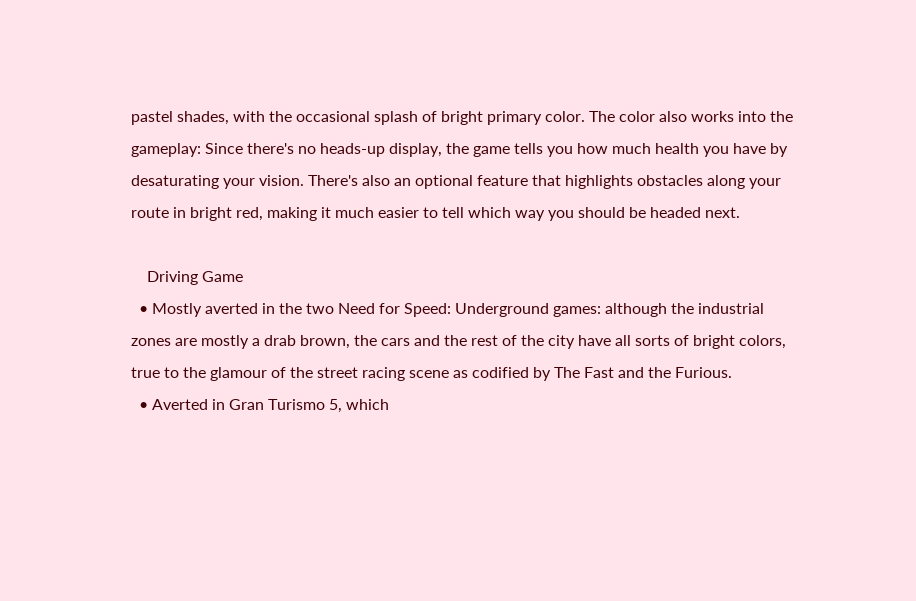pastel shades, with the occasional splash of bright primary color. The color also works into the gameplay: Since there's no heads-up display, the game tells you how much health you have by desaturating your vision. There's also an optional feature that highlights obstacles along your route in bright red, making it much easier to tell which way you should be headed next.

    Driving Game
  • Mostly averted in the two Need for Speed: Underground games: although the industrial zones are mostly a drab brown, the cars and the rest of the city have all sorts of bright colors, true to the glamour of the street racing scene as codified by The Fast and the Furious.
  • Averted in Gran Turismo 5, which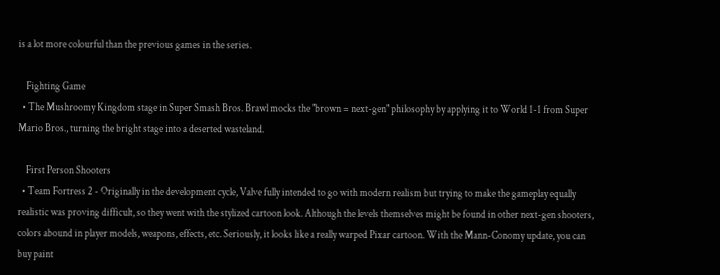is a lot more colourful than the previous games in the series.

    Fighting Game
  • The Mushroomy Kingdom stage in Super Smash Bros. Brawl mocks the "brown = next-gen" philosophy by applying it to World 1-1 from Super Mario Bros., turning the bright stage into a deserted wasteland.

    First Person Shooters
  • Team Fortress 2 - Originally in the development cycle, Valve fully intended to go with modern realism but trying to make the gameplay equally realistic was proving difficult, so they went with the stylized cartoon look. Although the levels themselves might be found in other next-gen shooters, colors abound in player models, weapons, effects, etc. Seriously, it looks like a really warped Pixar cartoon. With the Mann-Conomy update, you can buy paint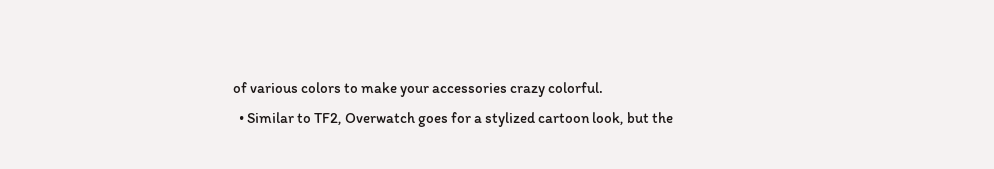of various colors to make your accessories crazy colorful.
  • Similar to TF2, Overwatch goes for a stylized cartoon look, but the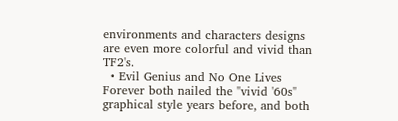environments and characters designs are even more colorful and vivid than TF2's.
  • Evil Genius and No One Lives Forever both nailed the "vivid '60s" graphical style years before, and both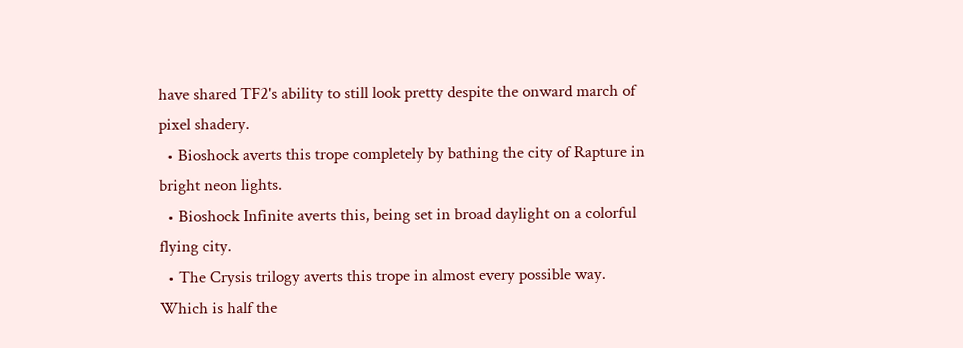have shared TF2's ability to still look pretty despite the onward march of pixel shadery.
  • Bioshock averts this trope completely by bathing the city of Rapture in bright neon lights.
  • Bioshock Infinite averts this, being set in broad daylight on a colorful flying city.
  • The Crysis trilogy averts this trope in almost every possible way. Which is half the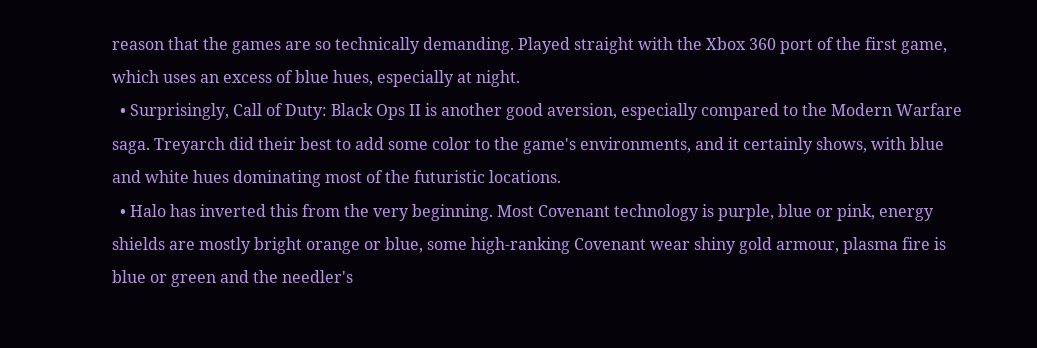reason that the games are so technically demanding. Played straight with the Xbox 360 port of the first game, which uses an excess of blue hues, especially at night.
  • Surprisingly, Call of Duty: Black Ops II is another good aversion, especially compared to the Modern Warfare saga. Treyarch did their best to add some color to the game's environments, and it certainly shows, with blue and white hues dominating most of the futuristic locations.
  • Halo has inverted this from the very beginning. Most Covenant technology is purple, blue or pink, energy shields are mostly bright orange or blue, some high-ranking Covenant wear shiny gold armour, plasma fire is blue or green and the needler's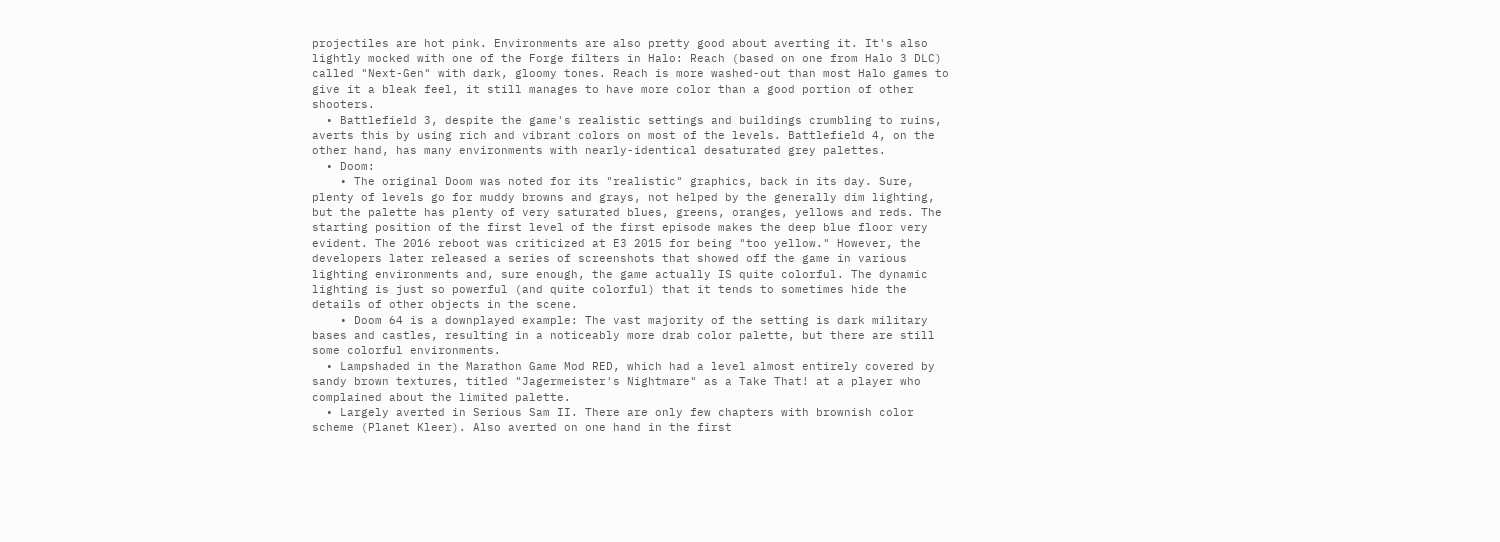projectiles are hot pink. Environments are also pretty good about averting it. It's also lightly mocked with one of the Forge filters in Halo: Reach (based on one from Halo 3 DLC) called "Next-Gen" with dark, gloomy tones. Reach is more washed-out than most Halo games to give it a bleak feel, it still manages to have more color than a good portion of other shooters.
  • Battlefield 3, despite the game's realistic settings and buildings crumbling to ruins, averts this by using rich and vibrant colors on most of the levels. Battlefield 4, on the other hand, has many environments with nearly-identical desaturated grey palettes.
  • Doom:
    • The original Doom was noted for its "realistic" graphics, back in its day. Sure, plenty of levels go for muddy browns and grays, not helped by the generally dim lighting, but the palette has plenty of very saturated blues, greens, oranges, yellows and reds. The starting position of the first level of the first episode makes the deep blue floor very evident. The 2016 reboot was criticized at E3 2015 for being "too yellow." However, the developers later released a series of screenshots that showed off the game in various lighting environments and, sure enough, the game actually IS quite colorful. The dynamic lighting is just so powerful (and quite colorful) that it tends to sometimes hide the details of other objects in the scene.
    • Doom 64 is a downplayed example: The vast majority of the setting is dark military bases and castles, resulting in a noticeably more drab color palette, but there are still some colorful environments.
  • Lampshaded in the Marathon Game Mod RED, which had a level almost entirely covered by sandy brown textures, titled "Jagermeister's Nightmare" as a Take That! at a player who complained about the limited palette.
  • Largely averted in Serious Sam II. There are only few chapters with brownish color scheme (Planet Kleer). Also averted on one hand in the first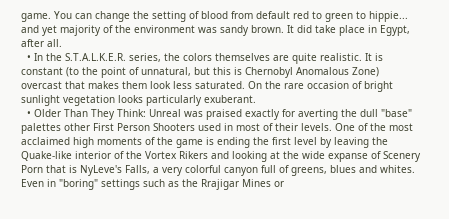game. You can change the setting of blood from default red to green to hippie... and yet majority of the environment was sandy brown. It did take place in Egypt, after all.
  • In the S.T.A.L.K.E.R. series, the colors themselves are quite realistic. It is constant (to the point of unnatural, but this is Chernobyl Anomalous Zone) overcast that makes them look less saturated. On the rare occasion of bright sunlight vegetation looks particularly exuberant.
  • Older Than They Think: Unreal was praised exactly for averting the dull "base" palettes other First Person Shooters used in most of their levels. One of the most acclaimed high moments of the game is ending the first level by leaving the Quake-like interior of the Vortex Rikers and looking at the wide expanse of Scenery Porn that is NyLeve's Falls, a very colorful canyon full of greens, blues and whites. Even in "boring" settings such as the Rrajigar Mines or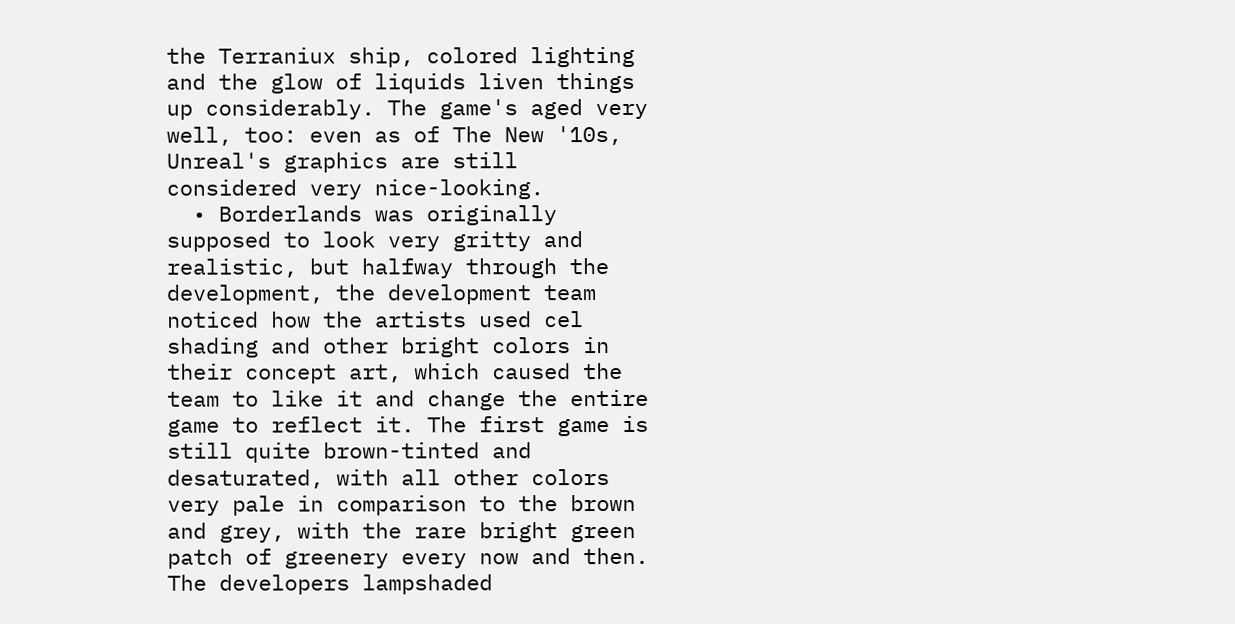the Terraniux ship, colored lighting and the glow of liquids liven things up considerably. The game's aged very well, too: even as of The New '10s, Unreal's graphics are still considered very nice-looking.
  • Borderlands was originally supposed to look very gritty and realistic, but halfway through the development, the development team noticed how the artists used cel shading and other bright colors in their concept art, which caused the team to like it and change the entire game to reflect it. The first game is still quite brown-tinted and desaturated, with all other colors very pale in comparison to the brown and grey, with the rare bright green patch of greenery every now and then. The developers lampshaded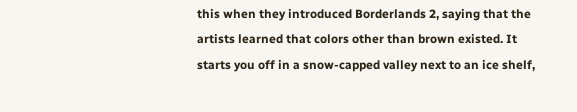this when they introduced Borderlands 2, saying that the artists learned that colors other than brown existed. It starts you off in a snow-capped valley next to an ice shelf,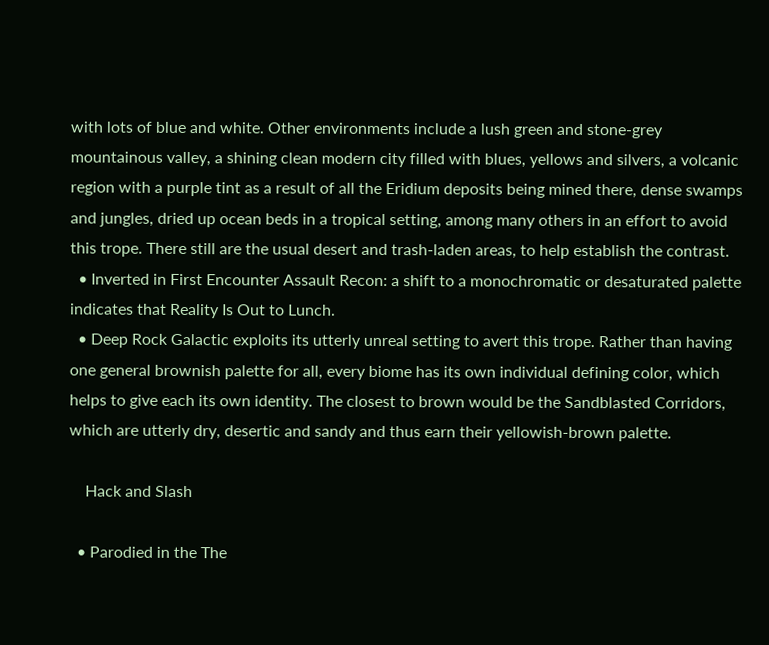with lots of blue and white. Other environments include a lush green and stone-grey mountainous valley, a shining clean modern city filled with blues, yellows and silvers, a volcanic region with a purple tint as a result of all the Eridium deposits being mined there, dense swamps and jungles, dried up ocean beds in a tropical setting, among many others in an effort to avoid this trope. There still are the usual desert and trash-laden areas, to help establish the contrast.
  • Inverted in First Encounter Assault Recon: a shift to a monochromatic or desaturated palette indicates that Reality Is Out to Lunch.
  • Deep Rock Galactic exploits its utterly unreal setting to avert this trope. Rather than having one general brownish palette for all, every biome has its own individual defining color, which helps to give each its own identity. The closest to brown would be the Sandblasted Corridors, which are utterly dry, desertic and sandy and thus earn their yellowish-brown palette.

    Hack and Slash

  • Parodied in the The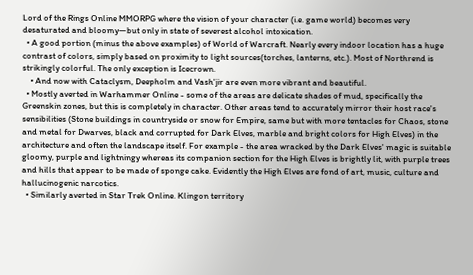Lord of the Rings Online MMORPG where the vision of your character (i.e. game world) becomes very desaturated and bloomy—but only in state of severest alcohol intoxication.
  • A good portion (minus the above examples) of World of Warcraft. Nearly every indoor location has a huge contrast of colors, simply based on proximity to light sources(torches, lanterns, etc.). Most of Northrend is strikingly colorful. The only exception is Icecrown.
    • And now with Cataclysm, Deepholm and Vash'jir are even more vibrant and beautiful.
  • Mostly averted in Warhammer Online - some of the areas are delicate shades of mud, specifically the Greenskin zones, but this is completely in character. Other areas tend to accurately mirror their host race's sensibilities (Stone buildings in countryside or snow for Empire, same but with more tentacles for Chaos, stone and metal for Dwarves, black and corrupted for Dark Elves, marble and bright colors for High Elves) in the architecture and often the landscape itself. For example - the area wracked by the Dark Elves' magic is suitable gloomy, purple and lightningy whereas its companion section for the High Elves is brightly lit, with purple trees and hills that appear to be made of sponge cake. Evidently the High Elves are fond of art, music, culture and hallucinogenic narcotics.
  • Similarly averted in Star Trek Online. Klingon territory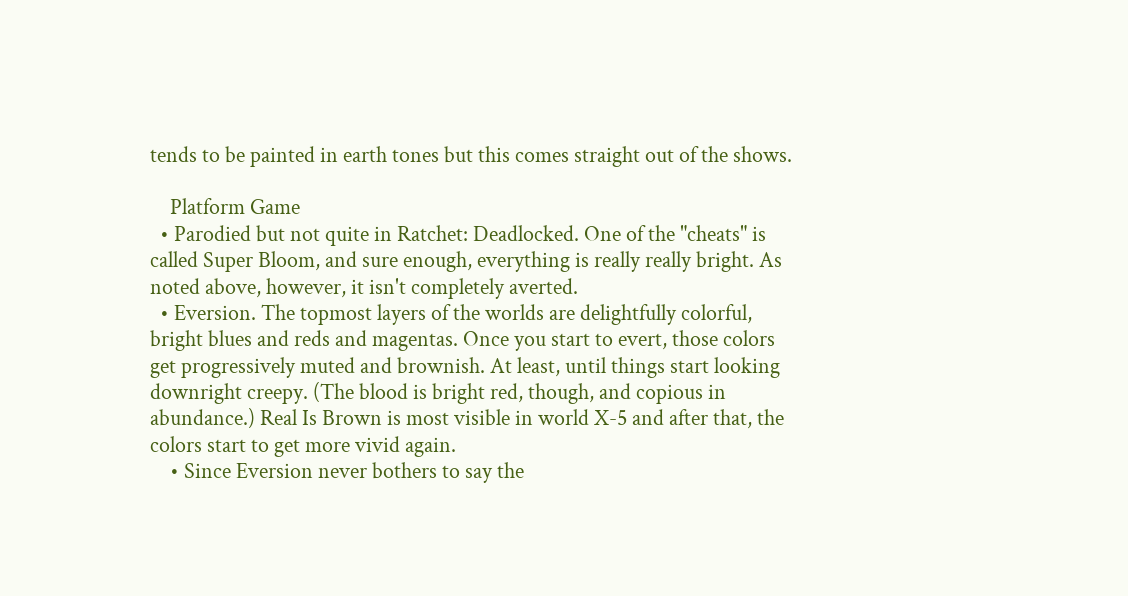tends to be painted in earth tones but this comes straight out of the shows.

    Platform Game
  • Parodied but not quite in Ratchet: Deadlocked. One of the "cheats" is called Super Bloom, and sure enough, everything is really really bright. As noted above, however, it isn't completely averted.
  • Eversion. The topmost layers of the worlds are delightfully colorful, bright blues and reds and magentas. Once you start to evert, those colors get progressively muted and brownish. At least, until things start looking downright creepy. (The blood is bright red, though, and copious in abundance.) Real Is Brown is most visible in world X-5 and after that, the colors start to get more vivid again.
    • Since Eversion never bothers to say the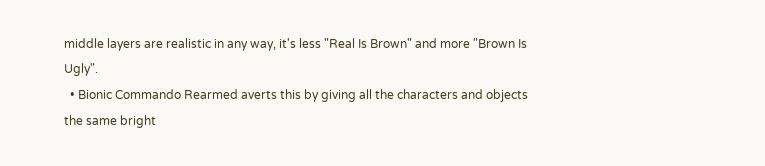middle layers are realistic in any way, it's less "Real Is Brown" and more "Brown Is Ugly".
  • Bionic Commando Rearmed averts this by giving all the characters and objects the same bright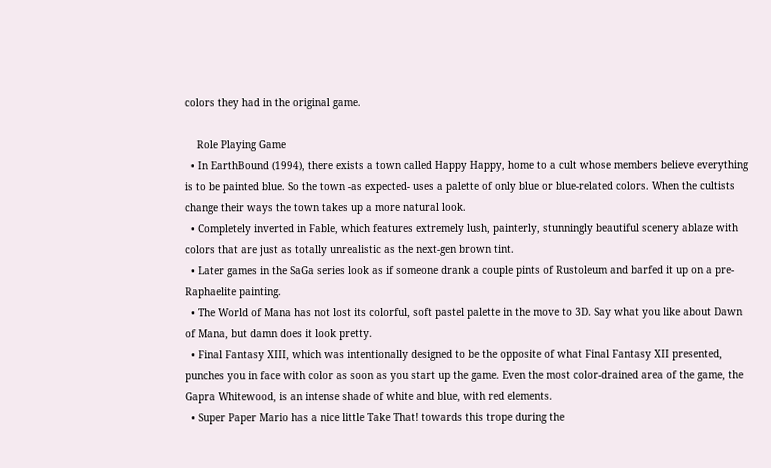colors they had in the original game.

    Role Playing Game
  • In EarthBound (1994), there exists a town called Happy Happy, home to a cult whose members believe everything is to be painted blue. So the town -as expected- uses a palette of only blue or blue-related colors. When the cultists change their ways the town takes up a more natural look.
  • Completely inverted in Fable, which features extremely lush, painterly, stunningly beautiful scenery ablaze with colors that are just as totally unrealistic as the next-gen brown tint.
  • Later games in the SaGa series look as if someone drank a couple pints of Rustoleum and barfed it up on a pre-Raphaelite painting.
  • The World of Mana has not lost its colorful, soft pastel palette in the move to 3D. Say what you like about Dawn of Mana, but damn does it look pretty.
  • Final Fantasy XIII, which was intentionally designed to be the opposite of what Final Fantasy XII presented, punches you in face with color as soon as you start up the game. Even the most color-drained area of the game, the Gapra Whitewood, is an intense shade of white and blue, with red elements.
  • Super Paper Mario has a nice little Take That! towards this trope during the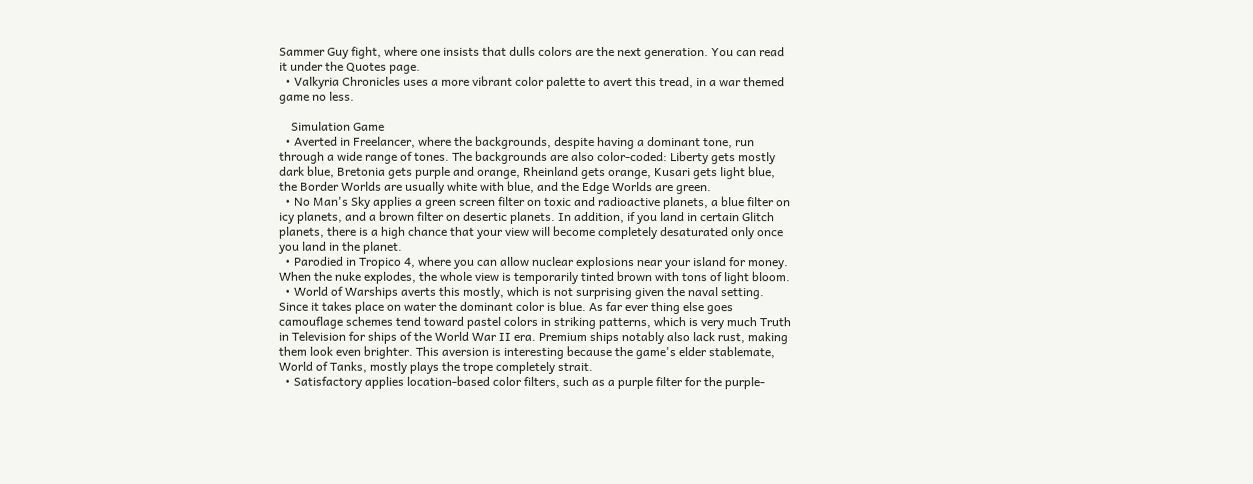Sammer Guy fight, where one insists that dulls colors are the next generation. You can read it under the Quotes page.
  • Valkyria Chronicles uses a more vibrant color palette to avert this tread, in a war themed game no less.

    Simulation Game
  • Averted in Freelancer, where the backgrounds, despite having a dominant tone, run through a wide range of tones. The backgrounds are also color-coded: Liberty gets mostly dark blue, Bretonia gets purple and orange, Rheinland gets orange, Kusari gets light blue, the Border Worlds are usually white with blue, and the Edge Worlds are green.
  • No Man's Sky applies a green screen filter on toxic and radioactive planets, a blue filter on icy planets, and a brown filter on desertic planets. In addition, if you land in certain Glitch planets, there is a high chance that your view will become completely desaturated only once you land in the planet.
  • Parodied in Tropico 4, where you can allow nuclear explosions near your island for money. When the nuke explodes, the whole view is temporarily tinted brown with tons of light bloom.
  • World of Warships averts this mostly, which is not surprising given the naval setting. Since it takes place on water the dominant color is blue. As far ever thing else goes camouflage schemes tend toward pastel colors in striking patterns, which is very much Truth in Television for ships of the World War II era. Premium ships notably also lack rust, making them look even brighter. This aversion is interesting because the game's elder stablemate, World of Tanks, mostly plays the trope completely strait.
  • Satisfactory applies location-based color filters, such as a purple filter for the purple-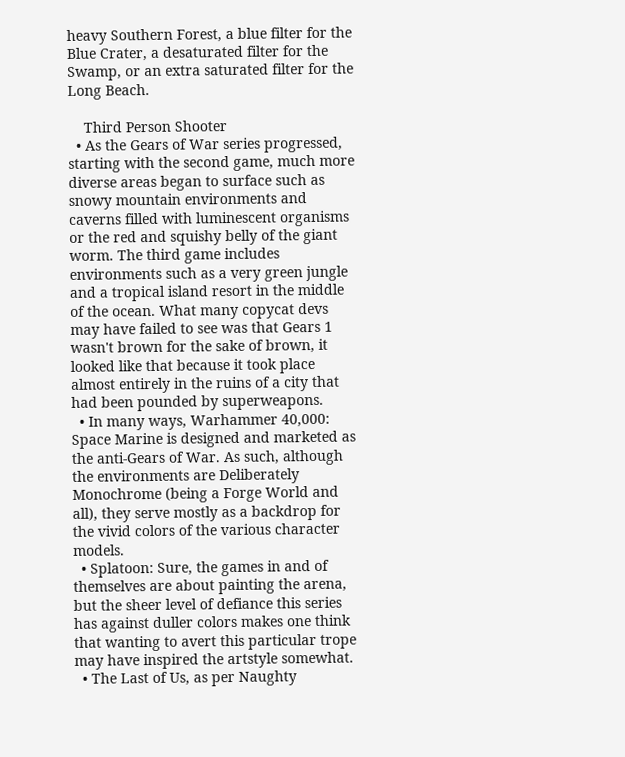heavy Southern Forest, a blue filter for the Blue Crater, a desaturated filter for the Swamp, or an extra saturated filter for the Long Beach.

    Third Person Shooter
  • As the Gears of War series progressed, starting with the second game, much more diverse areas began to surface such as snowy mountain environments and caverns filled with luminescent organisms or the red and squishy belly of the giant worm. The third game includes environments such as a very green jungle and a tropical island resort in the middle of the ocean. What many copycat devs may have failed to see was that Gears 1 wasn't brown for the sake of brown, it looked like that because it took place almost entirely in the ruins of a city that had been pounded by superweapons.
  • In many ways, Warhammer 40,000: Space Marine is designed and marketed as the anti-Gears of War. As such, although the environments are Deliberately Monochrome (being a Forge World and all), they serve mostly as a backdrop for the vivid colors of the various character models.
  • Splatoon: Sure, the games in and of themselves are about painting the arena, but the sheer level of defiance this series has against duller colors makes one think that wanting to avert this particular trope may have inspired the artstyle somewhat.
  • The Last of Us, as per Naughty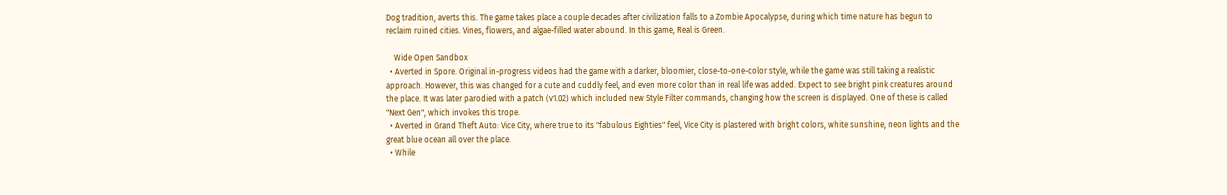Dog tradition, averts this. The game takes place a couple decades after civilization falls to a Zombie Apocalypse, during which time nature has begun to reclaim ruined cities. Vines, flowers, and algae-filled water abound. In this game, Real is Green.

    Wide Open Sandbox
  • Averted in Spore. Original in-progress videos had the game with a darker, bloomier, close-to-one-color style, while the game was still taking a realistic approach. However, this was changed for a cute and cuddly feel, and even more color than in real life was added. Expect to see bright pink creatures around the place. It was later parodied with a patch (v1.02) which included new Style Filter commands, changing how the screen is displayed. One of these is called "Next Gen", which invokes this trope.
  • Averted in Grand Theft Auto: Vice City, where true to its "fabulous Eighties" feel, Vice City is plastered with bright colors, white sunshine, neon lights and the great blue ocean all over the place.
  • While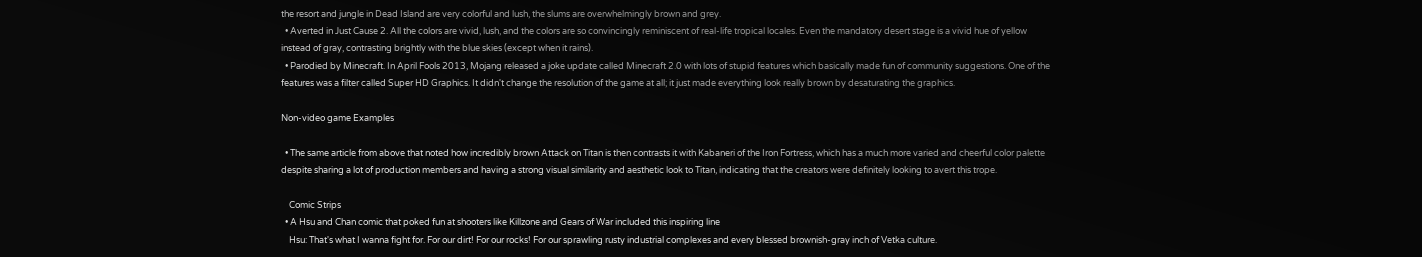the resort and jungle in Dead Island are very colorful and lush, the slums are overwhelmingly brown and grey.
  • Averted in Just Cause 2. All the colors are vivid, lush, and the colors are so convincingly reminiscent of real-life tropical locales. Even the mandatory desert stage is a vivid hue of yellow instead of gray, contrasting brightly with the blue skies (except when it rains).
  • Parodied by Minecraft. In April Fools 2013, Mojang released a joke update called Minecraft 2.0 with lots of stupid features which basically made fun of community suggestions. One of the features was a filter called Super HD Graphics. It didn't change the resolution of the game at all; it just made everything look really brown by desaturating the graphics.

Non-video game Examples

  • The same article from above that noted how incredibly brown Attack on Titan is then contrasts it with Kabaneri of the Iron Fortress, which has a much more varied and cheerful color palette despite sharing a lot of production members and having a strong visual similarity and aesthetic look to Titan, indicating that the creators were definitely looking to avert this trope.

    Comic Strips
  • A Hsu and Chan comic that poked fun at shooters like Killzone and Gears of War included this inspiring line
    Hsu: That's what I wanna fight for. For our dirt! For our rocks! For our sprawling rusty industrial complexes and every blessed brownish-gray inch of Vetka culture.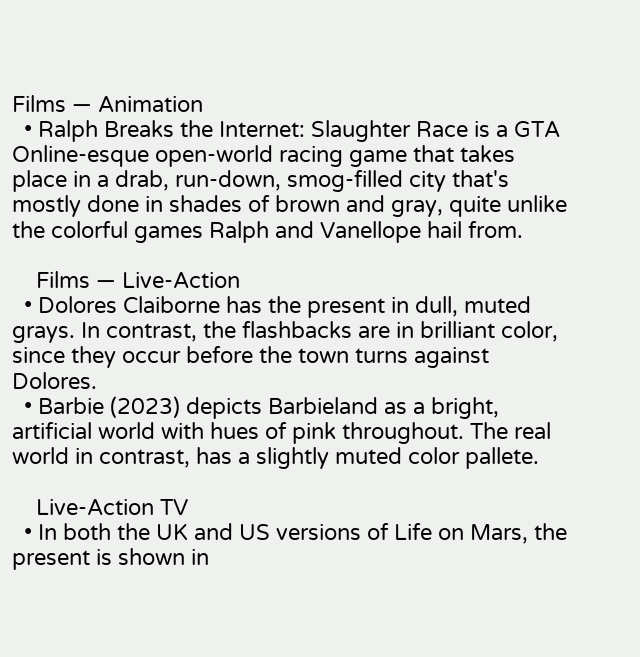Films — Animation
  • Ralph Breaks the Internet: Slaughter Race is a GTA Online-esque open-world racing game that takes place in a drab, run-down, smog-filled city that's mostly done in shades of brown and gray, quite unlike the colorful games Ralph and Vanellope hail from.

    Films — Live-Action
  • Dolores Claiborne has the present in dull, muted grays. In contrast, the flashbacks are in brilliant color, since they occur before the town turns against Dolores.
  • Barbie (2023) depicts Barbieland as a bright, artificial world with hues of pink throughout. The real world in contrast, has a slightly muted color pallete.

    Live-Action TV
  • In both the UK and US versions of Life on Mars, the present is shown in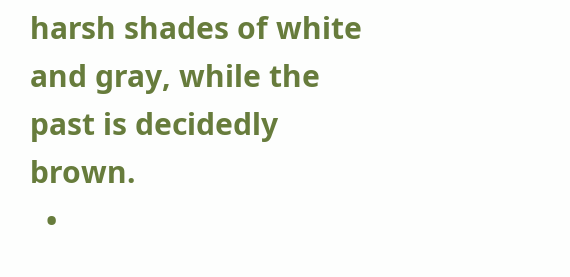harsh shades of white and gray, while the past is decidedly brown.
  •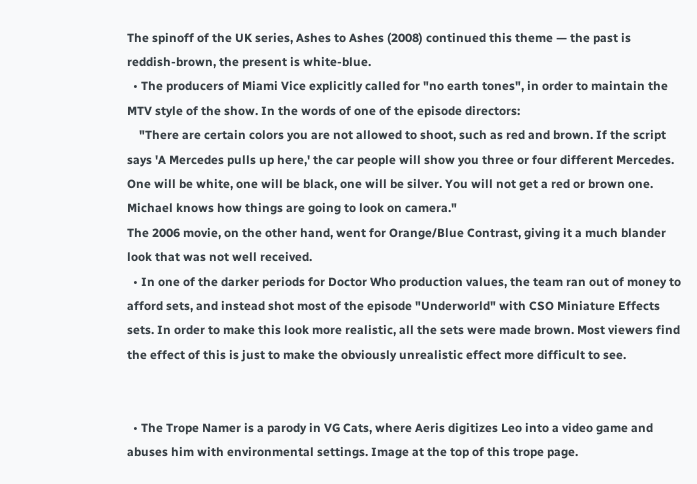The spinoff of the UK series, Ashes to Ashes (2008) continued this theme — the past is reddish-brown, the present is white-blue.
  • The producers of Miami Vice explicitly called for "no earth tones", in order to maintain the MTV style of the show. In the words of one of the episode directors:
    "There are certain colors you are not allowed to shoot, such as red and brown. If the script says 'A Mercedes pulls up here,' the car people will show you three or four different Mercedes. One will be white, one will be black, one will be silver. You will not get a red or brown one. Michael knows how things are going to look on camera."
The 2006 movie, on the other hand, went for Orange/Blue Contrast, giving it a much blander look that was not well received.
  • In one of the darker periods for Doctor Who production values, the team ran out of money to afford sets, and instead shot most of the episode "Underworld" with CSO Miniature Effects sets. In order to make this look more realistic, all the sets were made brown. Most viewers find the effect of this is just to make the obviously unrealistic effect more difficult to see.


  • The Trope Namer is a parody in VG Cats, where Aeris digitizes Leo into a video game and abuses him with environmental settings. Image at the top of this trope page.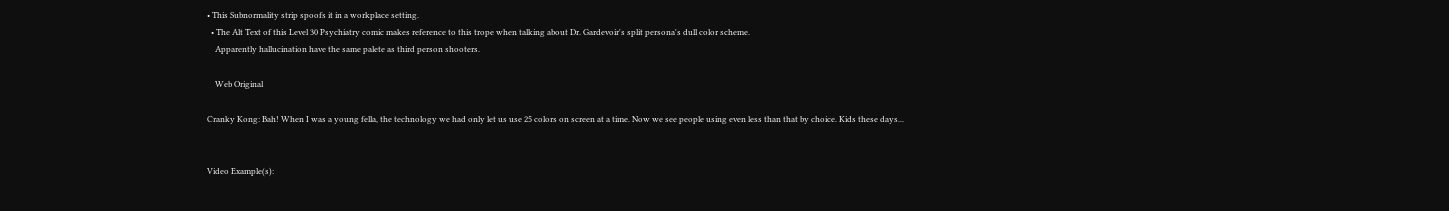• This Subnormality strip spoofs it in a workplace setting.
  • The Alt Text of this Level 30 Psychiatry comic makes reference to this trope when talking about Dr. Gardevoir's split persona's dull color scheme.
    Apparently hallucination have the same palete as third person shooters.

    Web Original

Cranky Kong: Bah! When I was a young fella, the technology we had only let us use 25 colors on screen at a time. Now we see people using even less than that by choice. Kids these days...


Video Example(s):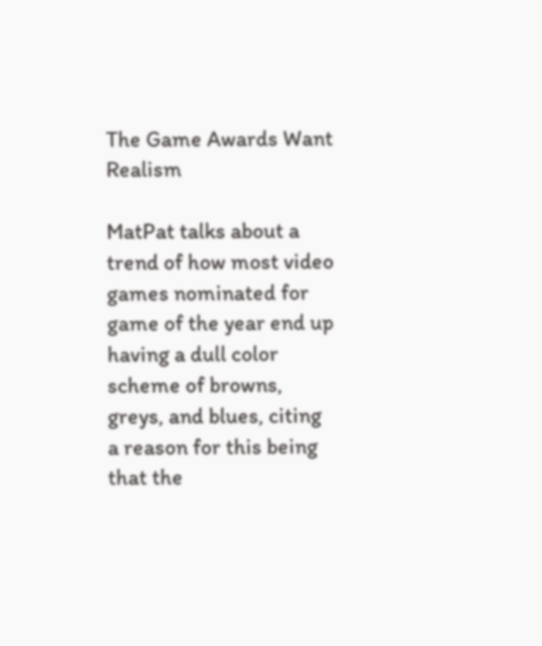The Game Awards Want Realism

MatPat talks about a trend of how most video games nominated for game of the year end up having a dull color scheme of browns, greys, and blues, citing a reason for this being that the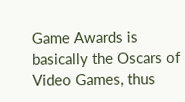Game Awards is basically the Oscars of Video Games, thus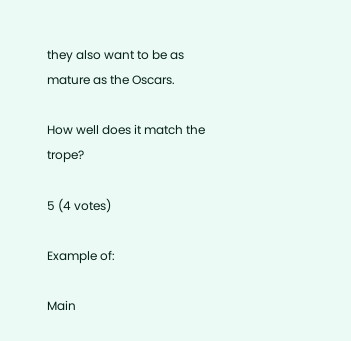they also want to be as mature as the Oscars.

How well does it match the trope?

5 (4 votes)

Example of:

Main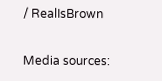/ RealIsBrown

Media sources: